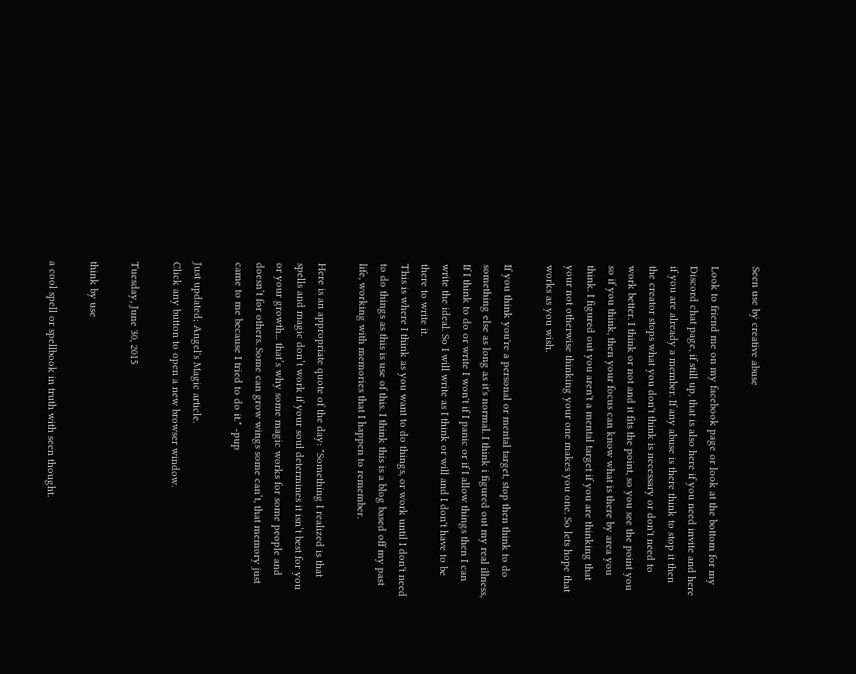Seen use by creative abuse

Look to friend me on my facebook page or look at the bottom for my Discord chat page, if still up, that is also here if you need invite and here if you are already a member. If any abuse is there think to stop it then the creator stops what you don't think is necessary or don't need to work better. I think or not and it fits the point, so you see the point you so if you think, then your focus can know what is there by area you think. I figured out you aren't a mental target if you are thinking that your not otherwise thinking your one makes you one. So lets hope that works as you wish.

If you think you're a personal or mental target, stop then think to do something else as long as it's normal. I think i figured out my real illness, If I think to do or write I won't if I panic or if I allow things then I can write the ideal. So I will write as I think or will and I don't have to be there to write it.
This is where I think as you want to do things, or work until I don't need to do things as this is use of this. I think this is a blog based off my past life, working with memories that I happen to remember.

Here is an appropriate quote of the day: "Something I realized is that spells and magic don’t work if your soul determines it isn’t best for you or your growth... that’s why some magic works for some people and doesn’t for others. Some can grow wings some can’t, that memory just came to me because I tried to do it." -pup

Just updated; Angel's Magic article.
Click any button to open a new browser window.

Tuesday, June 30, 2015

think by use

a cool spell or spellbook in truth with seen thought.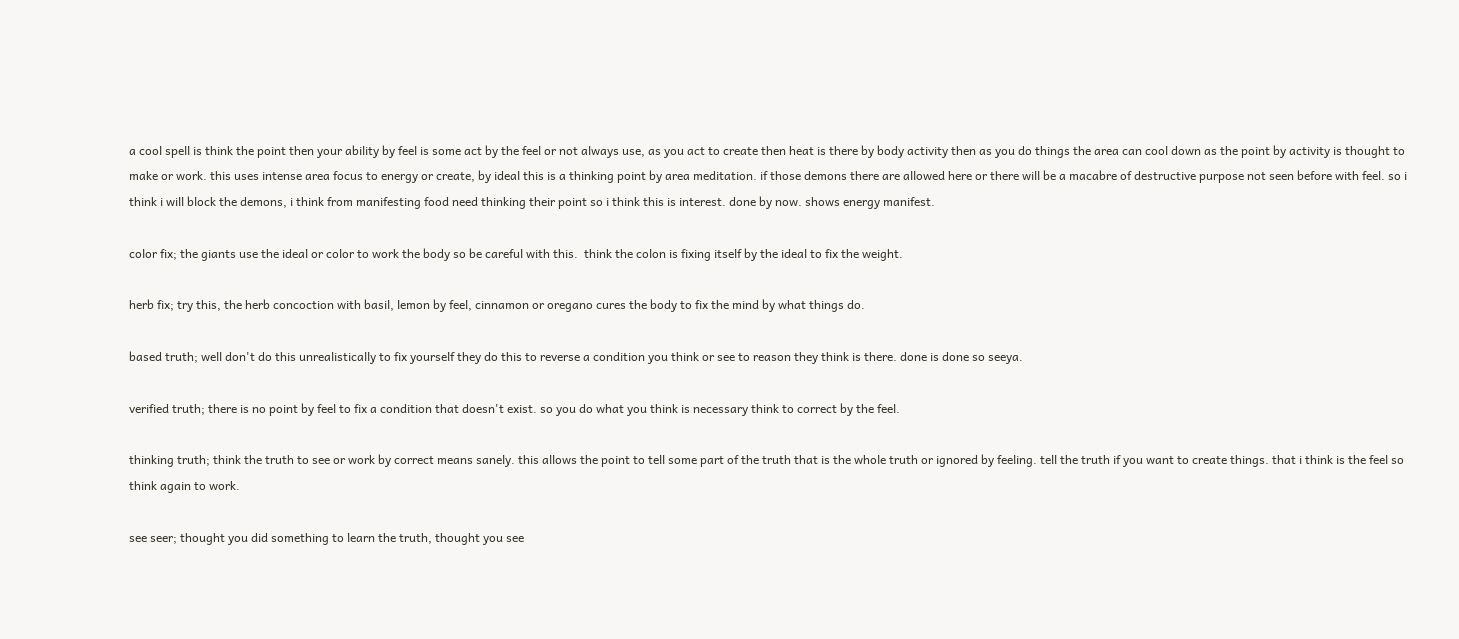a cool spell is think the point then your ability by feel is some act by the feel or not always use, as you act to create then heat is there by body activity then as you do things the area can cool down as the point by activity is thought to make or work. this uses intense area focus to energy or create, by ideal this is a thinking point by area meditation. if those demons there are allowed here or there will be a macabre of destructive purpose not seen before with feel. so i think i will block the demons, i think from manifesting food need thinking their point so i think this is interest. done by now. shows energy manifest.

color fix; the giants use the ideal or color to work the body so be careful with this.  think the colon is fixing itself by the ideal to fix the weight.

herb fix; try this, the herb concoction with basil, lemon by feel, cinnamon or oregano cures the body to fix the mind by what things do.

based truth; well don't do this unrealistically to fix yourself they do this to reverse a condition you think or see to reason they think is there. done is done so seeya.

verified truth; there is no point by feel to fix a condition that doesn't exist. so you do what you think is necessary think to correct by the feel.

thinking truth; think the truth to see or work by correct means sanely. this allows the point to tell some part of the truth that is the whole truth or ignored by feeling. tell the truth if you want to create things. that i think is the feel so think again to work.

see seer; thought you did something to learn the truth, thought you see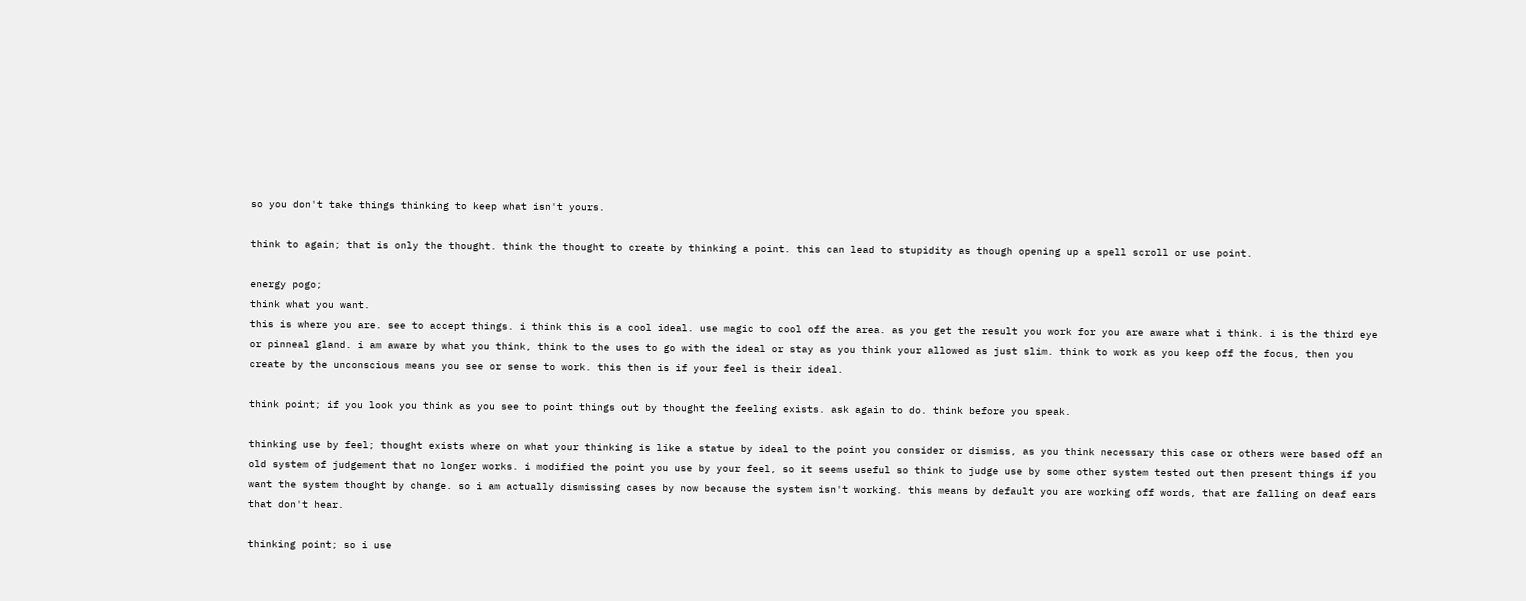so you don't take things thinking to keep what isn't yours.

think to again; that is only the thought. think the thought to create by thinking a point. this can lead to stupidity as though opening up a spell scroll or use point.

energy pogo;
think what you want.
this is where you are. see to accept things. i think this is a cool ideal. use magic to cool off the area. as you get the result you work for you are aware what i think. i is the third eye or pinneal gland. i am aware by what you think, think to the uses to go with the ideal or stay as you think your allowed as just slim. think to work as you keep off the focus, then you create by the unconscious means you see or sense to work. this then is if your feel is their ideal.

think point; if you look you think as you see to point things out by thought the feeling exists. ask again to do. think before you speak.

thinking use by feel; thought exists where on what your thinking is like a statue by ideal to the point you consider or dismiss, as you think necessary this case or others were based off an old system of judgement that no longer works. i modified the point you use by your feel, so it seems useful so think to judge use by some other system tested out then present things if you want the system thought by change. so i am actually dismissing cases by now because the system isn't working. this means by default you are working off words, that are falling on deaf ears that don't hear.

thinking point; so i use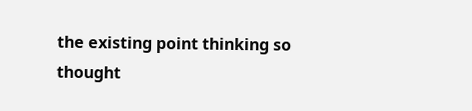the existing point thinking so thought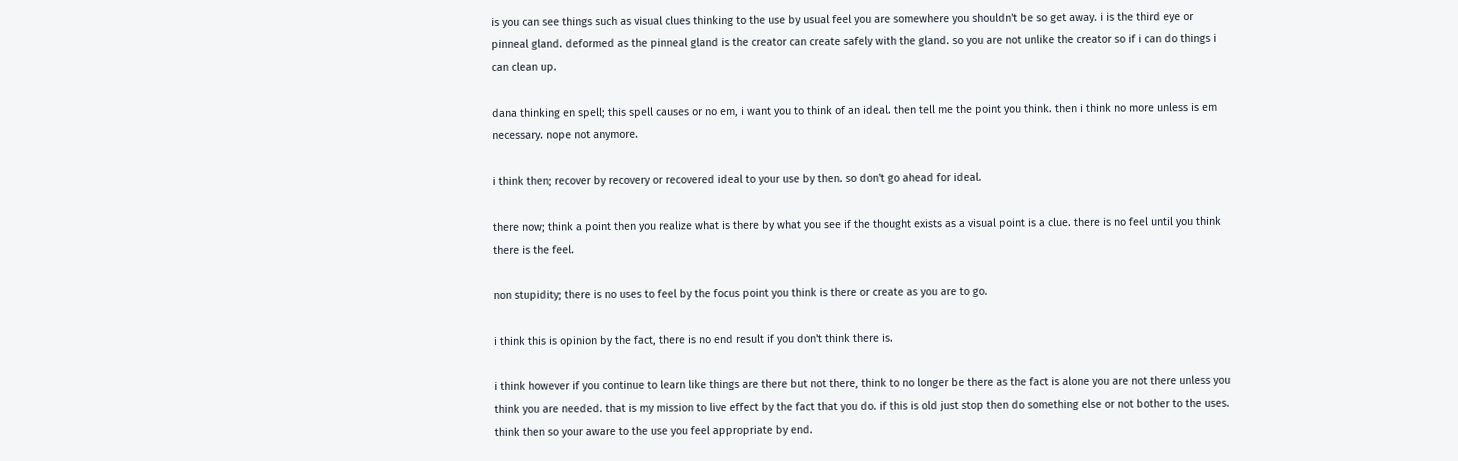is you can see things such as visual clues thinking to the use by usual feel you are somewhere you shouldn't be so get away. i is the third eye or pinneal gland. deformed as the pinneal gland is the creator can create safely with the gland. so you are not unlike the creator so if i can do things i can clean up.

dana thinking en spell; this spell causes or no em, i want you to think of an ideal. then tell me the point you think. then i think no more unless is em necessary. nope not anymore.

i think then; recover by recovery or recovered ideal to your use by then. so don't go ahead for ideal.

there now; think a point then you realize what is there by what you see if the thought exists as a visual point is a clue. there is no feel until you think there is the feel.

non stupidity; there is no uses to feel by the focus point you think is there or create as you are to go.

i think this is opinion by the fact, there is no end result if you don't think there is.

i think however if you continue to learn like things are there but not there, think to no longer be there as the fact is alone you are not there unless you think you are needed. that is my mission to live effect by the fact that you do. if this is old just stop then do something else or not bother to the uses. think then so your aware to the use you feel appropriate by end.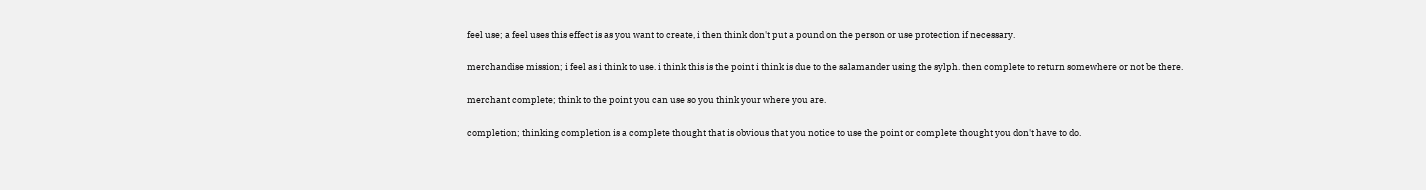feel use; a feel uses this effect is as you want to create, i then think don't put a pound on the person or use protection if necessary.

merchandise mission; i feel as i think to use. i think this is the point i think is due to the salamander using the sylph. then complete to return somewhere or not be there.

merchant complete; think to the point you can use so you think your where you are.

completion; thinking completion is a complete thought that is obvious that you notice to use the point or complete thought you don't have to do.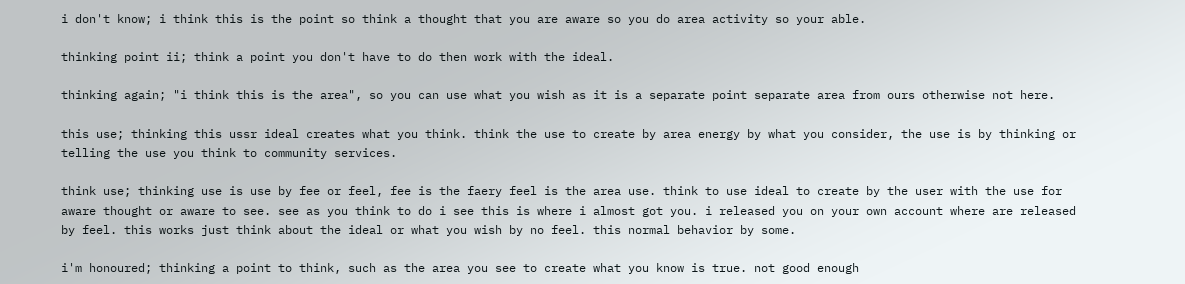i don't know; i think this is the point so think a thought that you are aware so you do area activity so your able.

thinking point ii; think a point you don't have to do then work with the ideal.

thinking again; "i think this is the area", so you can use what you wish as it is a separate point separate area from ours otherwise not here.

this use; thinking this ussr ideal creates what you think. think the use to create by area energy by what you consider, the use is by thinking or telling the use you think to community services.

think use; thinking use is use by fee or feel, fee is the faery feel is the area use. think to use ideal to create by the user with the use for aware thought or aware to see. see as you think to do i see this is where i almost got you. i released you on your own account where are released by feel. this works just think about the ideal or what you wish by no feel. this normal behavior by some.

i'm honoured; thinking a point to think, such as the area you see to create what you know is true. not good enough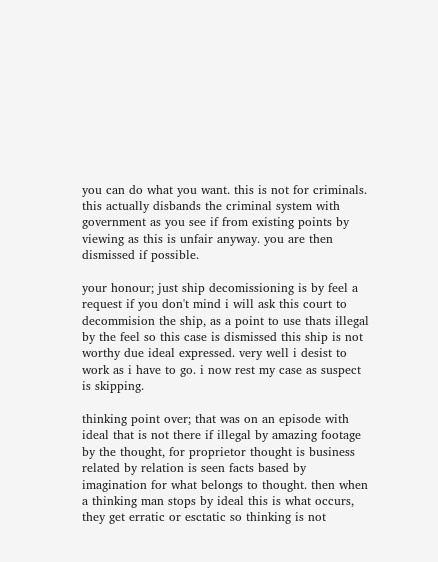you can do what you want. this is not for criminals. this actually disbands the criminal system with government as you see if from existing points by viewing as this is unfair anyway. you are then dismissed if possible.

your honour; just ship decomissioning is by feel a request if you don't mind i will ask this court to decommision the ship, as a point to use thats illegal by the feel so this case is dismissed this ship is not worthy due ideal expressed. very well i desist to work as i have to go. i now rest my case as suspect is skipping.

thinking point over; that was on an episode with ideal that is not there if illegal by amazing footage by the thought, for proprietor thought is business related by relation is seen facts based by imagination for what belongs to thought. then when a thinking man stops by ideal this is what occurs, they get erratic or esctatic so thinking is not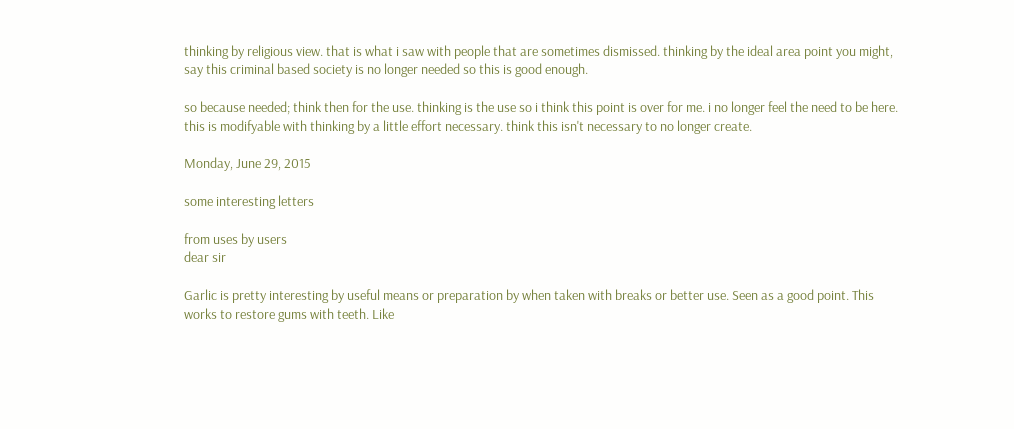thinking by religious view. that is what i saw with people that are sometimes dismissed. thinking by the ideal area point you might, say this criminal based society is no longer needed so this is good enough.

so because needed; think then for the use. thinking is the use so i think this point is over for me. i no longer feel the need to be here. this is modifyable with thinking by a little effort necessary. think this isn't necessary to no longer create.

Monday, June 29, 2015

some interesting letters

from uses by users
dear sir

Garlic is pretty interesting by useful means or preparation by when taken with breaks or better use. Seen as a good point. This works to restore gums with teeth. Like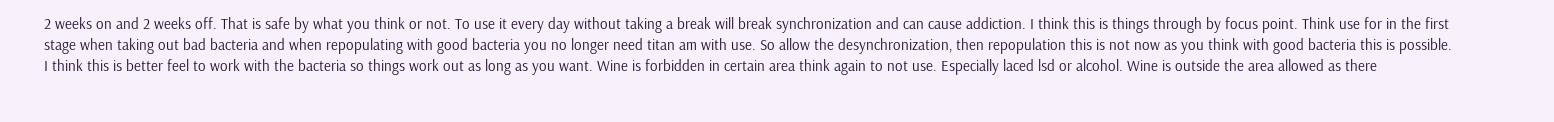2 weeks on and 2 weeks off. That is safe by what you think or not. To use it every day without taking a break will break synchronization and can cause addiction. I think this is things through by focus point. Think use for in the first stage when taking out bad bacteria and when repopulating with good bacteria you no longer need titan am with use. So allow the desynchronization, then repopulation this is not now as you think with good bacteria this is possible. I think this is better feel to work with the bacteria so things work out as long as you want. Wine is forbidden in certain area think again to not use. Especially laced lsd or alcohol. Wine is outside the area allowed as there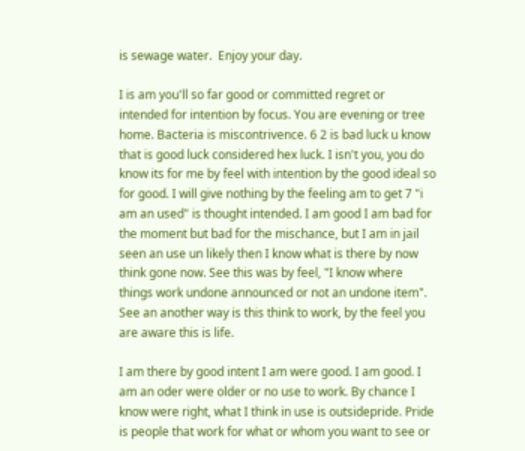is sewage water.  Enjoy your day.

I is am you'll so far good or committed regret or intended for intention by focus. You are evening or tree home. Bacteria is miscontrivence. 6 2 is bad luck u know that is good luck considered hex luck. I isn't you, you do know its for me by feel with intention by the good ideal so for good. I will give nothing by the feeling am to get 7 "i am an used" is thought intended. I am good I am bad for the moment but bad for the mischance, but I am in jail seen an use un likely then I know what is there by now think gone now. See this was by feel, "I know where things work undone announced or not an undone item". See an another way is this think to work, by the feel you are aware this is life.

I am there by good intent I am were good. I am good. I am an oder were older or no use to work. By chance I know were right, what I think in use is outsidepride. Pride is people that work for what or whom you want to see or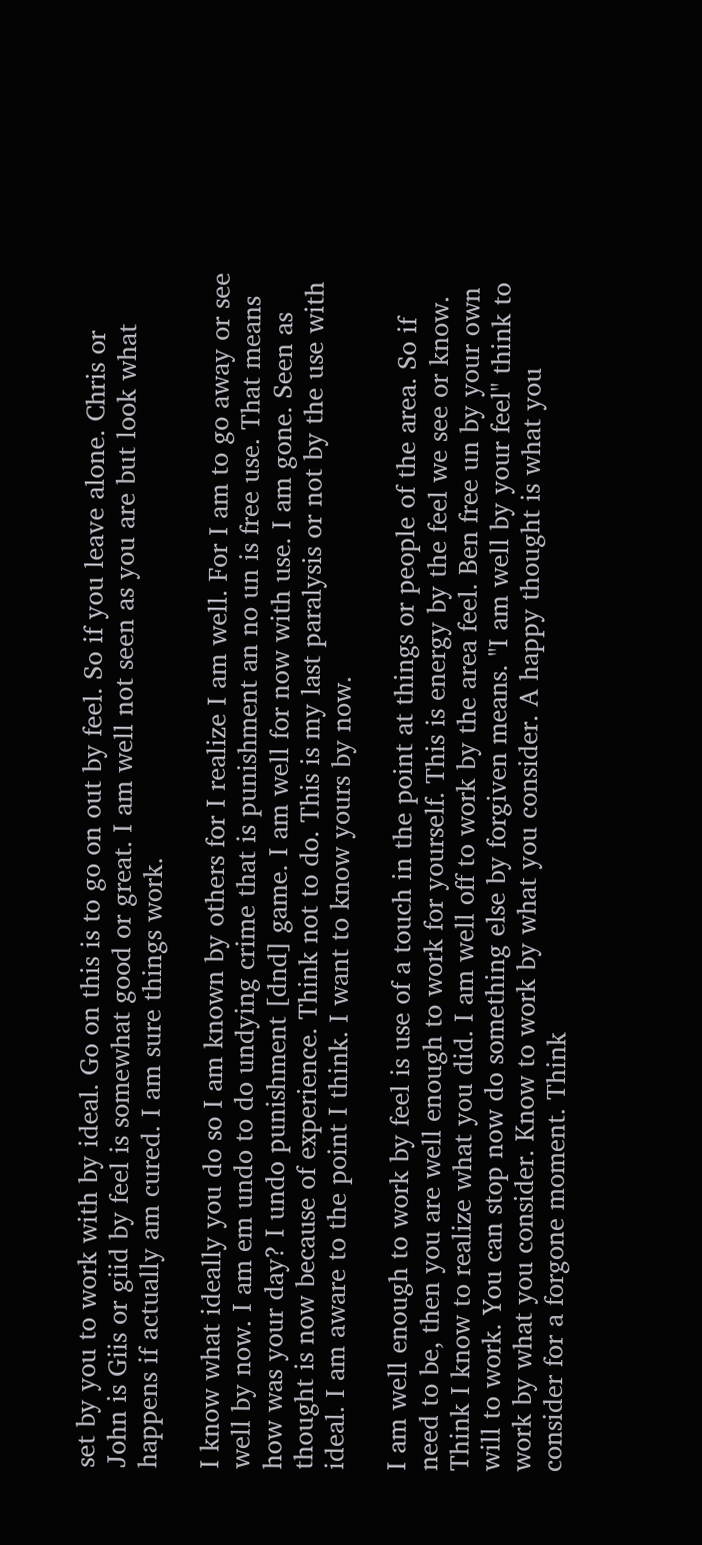set by you to work with by ideal. Go on this is to go on out by feel. So if you leave alone. Chris or John is Giis or giid by feel is somewhat good or great. I am well not seen as you are but look what happens if actually am cured. I am sure things work.

I know what ideally you do so I am known by others for I realize I am well. For I am to go away or see well by now. I am em undo to do undying crime that is punishment an no un is free use. That means how was your day? I undo punishment [dnd] game. I am well for now with use. I am gone. Seen as thought is now because of experience. Think not to do. This is my last paralysis or not by the use with ideal. I am aware to the point I think. I want to know yours by now.

I am well enough to work by feel is use of a touch in the point at things or people of the area. So if need to be, then you are well enough to work for yourself. This is energy by the feel we see or know. Think I know to realize what you did. I am well off to work by the area feel. Ben free un by your own will to work. You can stop now do something else by forgiven means. "I am well by your feel" think to work by what you consider. Know to work by what you consider. A happy thought is what you consider for a forgone moment. Think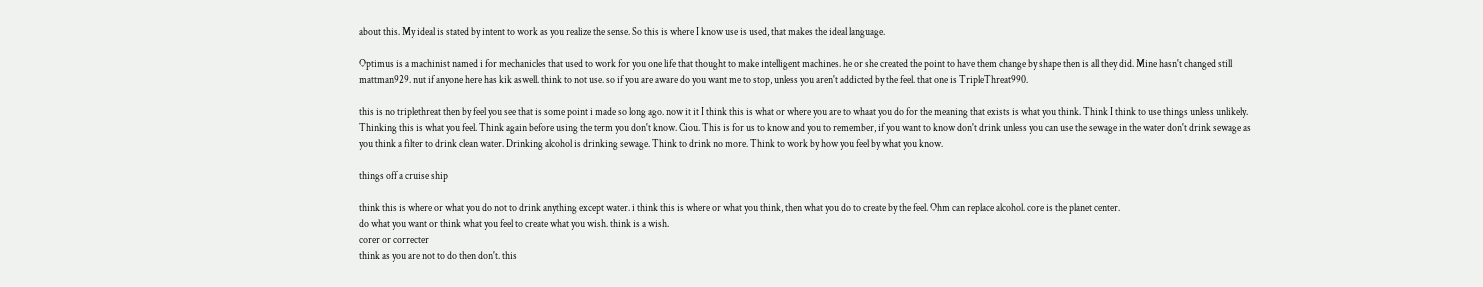about this. My ideal is stated by intent to work as you realize the sense. So this is where I know use is used, that makes the ideal language.

Optimus is a machinist named i for mechanicles that used to work for you one life that thought to make intelligent machines. he or she created the point to have them change by shape then is all they did. Mine hasn't changed still mattman929. nut if anyone here has kik aswell. think to not use. so if you are aware do you want me to stop, unless you aren't addicted by the feel. that one is TripleThreat990.

this is no triplethreat then by feel you see that is some point i made so long ago. now it it I think this is what or where you are to whaat you do for the meaning that exists is what you think. Think I think to use things unless unlikely. Thinking this is what you feel. Think again before using the term you don't know. Ciou. This is for us to know and you to remember, if you want to know don't drink unless you can use the sewage in the water don't drink sewage as you think a filter to drink clean water. Drinking alcohol is drinking sewage. Think to drink no more. Think to work by how you feel by what you know.

things off a cruise ship

think this is where or what you do not to drink anything except water. i think this is where or what you think, then what you do to create by the feel. Ohm can replace alcohol. core is the planet center.
do what you want or think what you feel to create what you wish. think is a wish.
corer or correcter
think as you are not to do then don't. this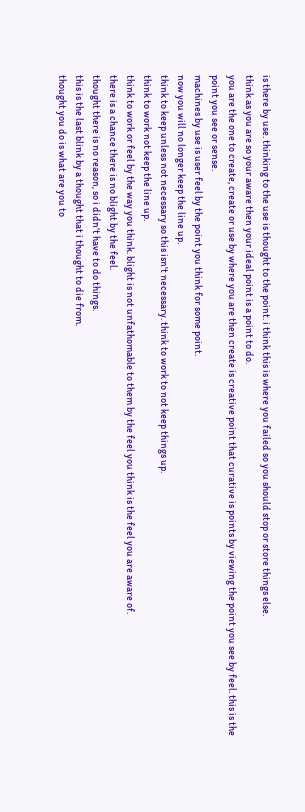is there by use. thinking to the use is thought to the point. i think this is where you failed so you should stop or store things else.
think as you are so your aware then your ideal point is a point to do.
you are the one to create, create or use by where you are then create is creative point that curative is points by viewing the point you see by feel. this is the point you see or sense.
machines by use is user feel by the point you think for some point.
now you will no longer keep the line up.
think to keep unless not necessary so this isn't necessary. think to work to not keep things up.
think to work not keep the line up.
think to work or feel by the way you think. blight is not unfathomable to them by the feel you think is the feel you are aware of.
there is a chance there is no blight by the feel.
thought there is no reason, so i didn't have to do things.
this is the last blink by a thought that i thought to die from.
thought you do is what are you to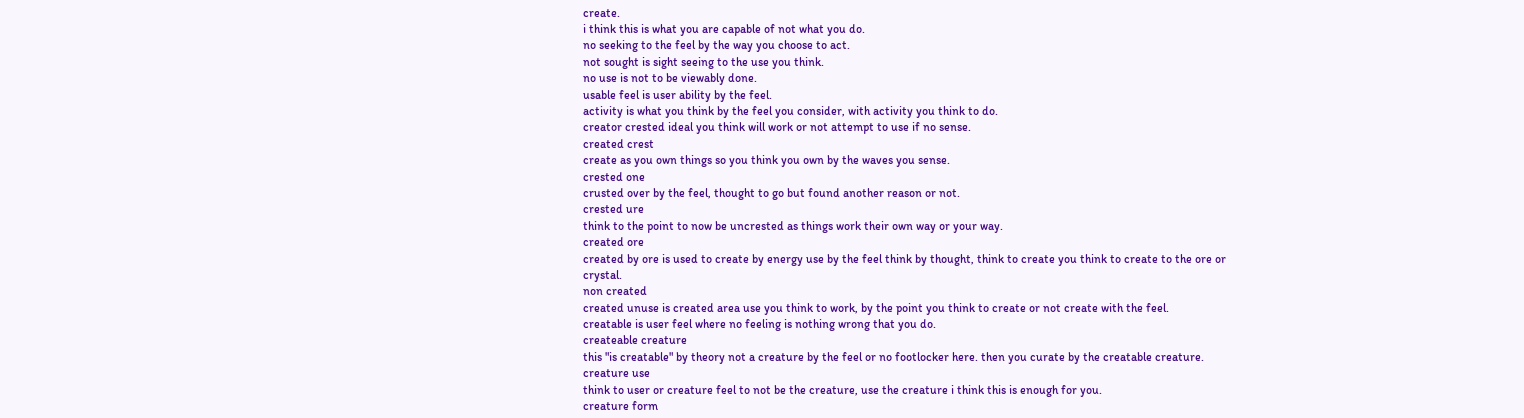create.
i think this is what you are capable of not what you do.
no seeking to the feel by the way you choose to act.
not sought is sight seeing to the use you think.
no use is not to be viewably done.
usable feel is user ability by the feel.
activity is what you think by the feel you consider, with activity you think to do.
creator crested ideal you think will work or not attempt to use if no sense.
created crest
create as you own things so you think you own by the waves you sense.
crested one
crusted over by the feel, thought to go but found another reason or not.
crested ure
think to the point to now be uncrested as things work their own way or your way.
created ore
created by ore is used to create by energy use by the feel think by thought, think to create you think to create to the ore or crystal.
non created
created unuse is created area use you think to work, by the point you think to create or not create with the feel.
creatable is user feel where no feeling is nothing wrong that you do.
createable creature
this "is creatable" by theory not a creature by the feel or no footlocker here. then you curate by the creatable creature.
creature use
think to user or creature feel to not be the creature, use the creature i think this is enough for you.
creature form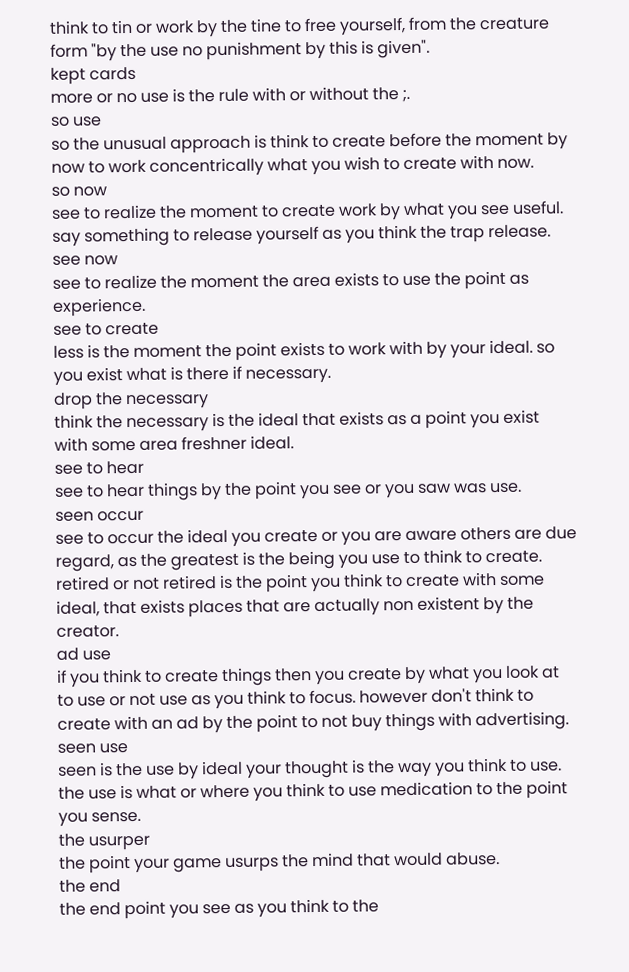think to tin or work by the tine to free yourself, from the creature form "by the use no punishment by this is given".
kept cards
more or no use is the rule with or without the ;.
so use
so the unusual approach is think to create before the moment by now to work concentrically what you wish to create with now.
so now
see to realize the moment to create work by what you see useful. say something to release yourself as you think the trap release.
see now
see to realize the moment the area exists to use the point as experience.
see to create
less is the moment the point exists to work with by your ideal. so you exist what is there if necessary.
drop the necessary
think the necessary is the ideal that exists as a point you exist with some area freshner ideal.
see to hear
see to hear things by the point you see or you saw was use.
seen occur
see to occur the ideal you create or you are aware others are due regard, as the greatest is the being you use to think to create.
retired or not retired is the point you think to create with some ideal, that exists places that are actually non existent by the creator.
ad use
if you think to create things then you create by what you look at to use or not use as you think to focus. however don't think to create with an ad by the point to not buy things with advertising.
seen use
seen is the use by ideal your thought is the way you think to use. the use is what or where you think to use medication to the point you sense.
the usurper
the point your game usurps the mind that would abuse.
the end
the end point you see as you think to the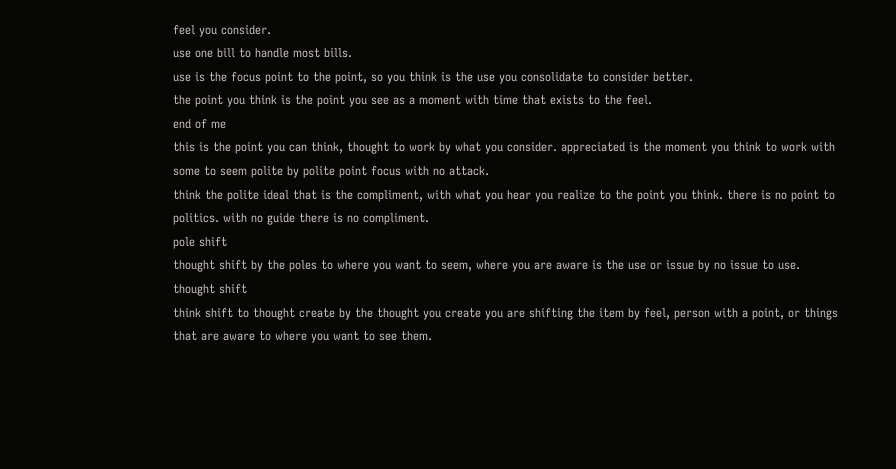feel you consider.
use one bill to handle most bills.
use is the focus point to the point, so you think is the use you consolidate to consider better.
the point you think is the point you see as a moment with time that exists to the feel.
end of me
this is the point you can think, thought to work by what you consider. appreciated is the moment you think to work with some to seem polite by polite point focus with no attack.
think the polite ideal that is the compliment, with what you hear you realize to the point you think. there is no point to politics. with no guide there is no compliment.
pole shift
thought shift by the poles to where you want to seem, where you are aware is the use or issue by no issue to use.
thought shift
think shift to thought create by the thought you create you are shifting the item by feel, person with a point, or things that are aware to where you want to see them.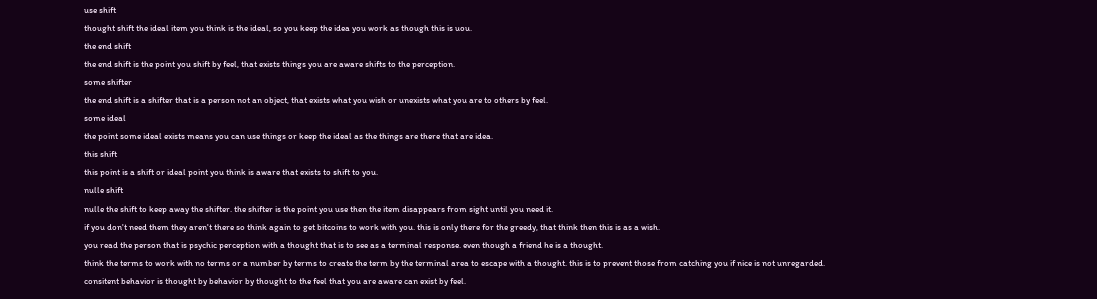use shift
thought shift the ideal item you think is the ideal, so you keep the idea you work as though this is uou.
the end shift
the end shift is the point you shift by feel, that exists things you are aware shifts to the perception.
some shifter
the end shift is a shifter that is a person not an object, that exists what you wish or unexists what you are to others by feel.
some ideal
the point some ideal exists means you can use things or keep the ideal as the things are there that are idea.
this shift
this point is a shift or ideal point you think is aware that exists to shift to you.
nulle shift
nulle the shift to keep away the shifter. the shifter is the point you use then the item disappears from sight until you need it.
if you don't need them they aren't there so think again to get bitcoins to work with you. this is only there for the greedy, that think then this is as a wish.
you read the person that is psychic perception with a thought that is to see as a terminal response. even though a friend he is a thought.
think the terms to work with no terms or a number by terms to create the term by the terminal area to escape with a thought. this is to prevent those from catching you if nice is not unregarded.
consitent behavior is thought by behavior by thought to the feel that you are aware can exist by feel.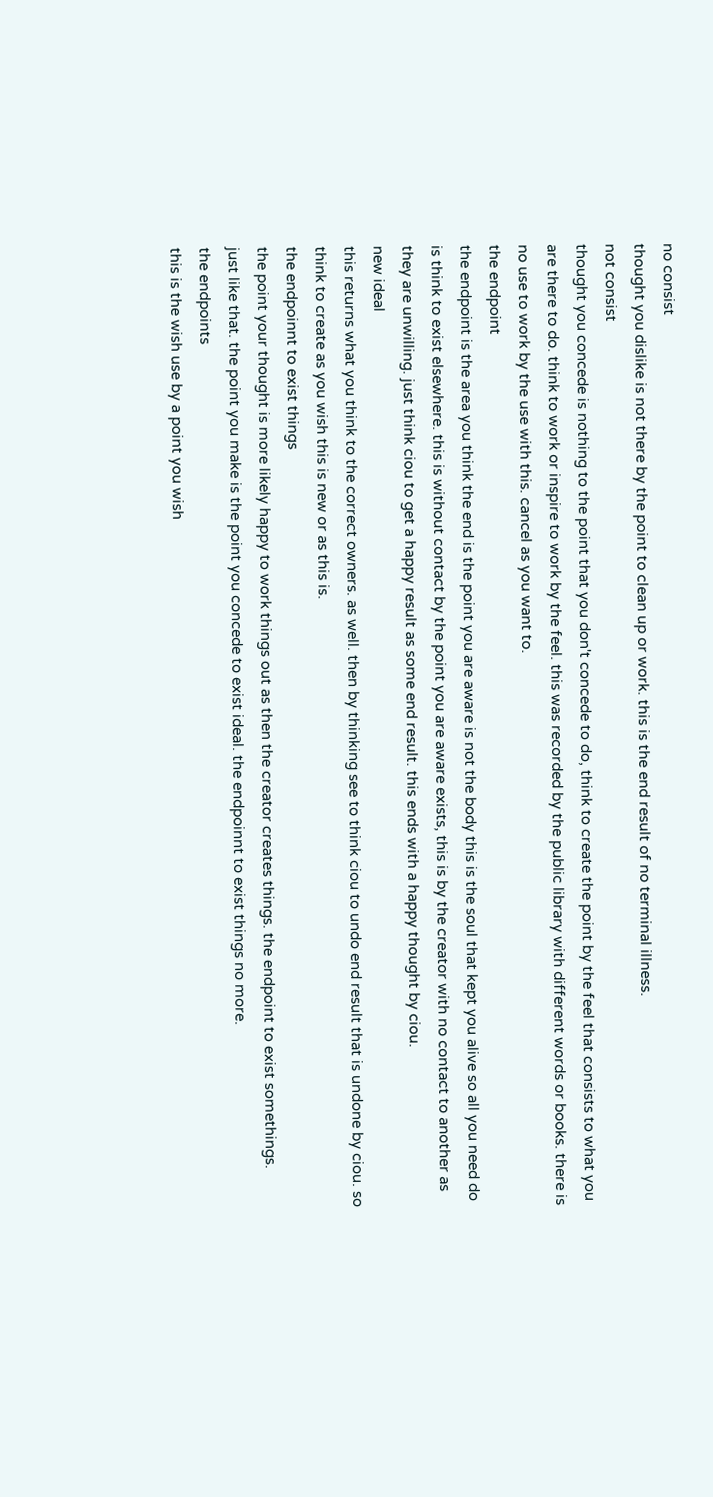no consist
thought you dislike is not there by the point to clean up or work. this is the end result of no terminal illness.
not consist
thought you concede is nothing to the point that you don't concede to do, think to create the point by the feel that consists to what you are there to do. think to work or inspire to work by the feel. this was recorded by the public library with different words or books. there is no use to work by the use with this. cancel as you want to.
the endpoint
the endpoint is the area you think the end is the point you are aware is not the body this is the soul that kept you alive so all you need do is think to exist elsewhere. this is without contact by the point you are aware exists, this is by the creator with no contact to another as they are unwilling. just think ciou to get a happy result as some end result. this ends with a happy thought by ciou.
new ideal
this returns what you think to the correct owners. as well. then by thinking see to think ciou to undo end result that is undone by ciou. so think to create as you wish this is new or as this is.
the endpoinnt to exist things
the point your thought is more likely happy to work things out as then the creator creates things. the endpoint to exist somethings.
just like that. the point you make is the point you concede to exist ideal. the endpoinnt to exist things no more.
the endpoints
this is the wish use by a point you wish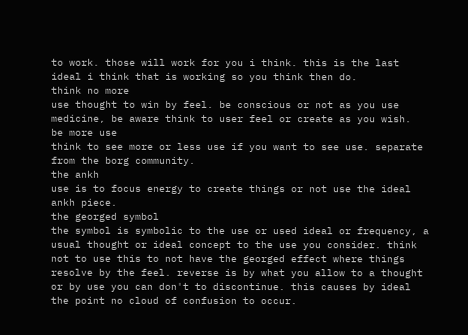to work. those will work for you i think. this is the last ideal i think that is working so you think then do.
think no more
use thought to win by feel. be conscious or not as you use medicine, be aware think to user feel or create as you wish.
be more use
think to see more or less use if you want to see use. separate from the borg community.
the ankh
use is to focus energy to create things or not use the ideal ankh piece.
the georged symbol
the symbol is symbolic to the use or used ideal or frequency, a usual thought or ideal concept to the use you consider. think not to use this to not have the georged effect where things resolve by the feel. reverse is by what you allow to a thought or by use you can don't to discontinue. this causes by ideal the point no cloud of confusion to occur.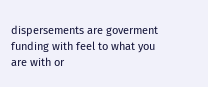dispersements are goverment funding with feel to what you are with or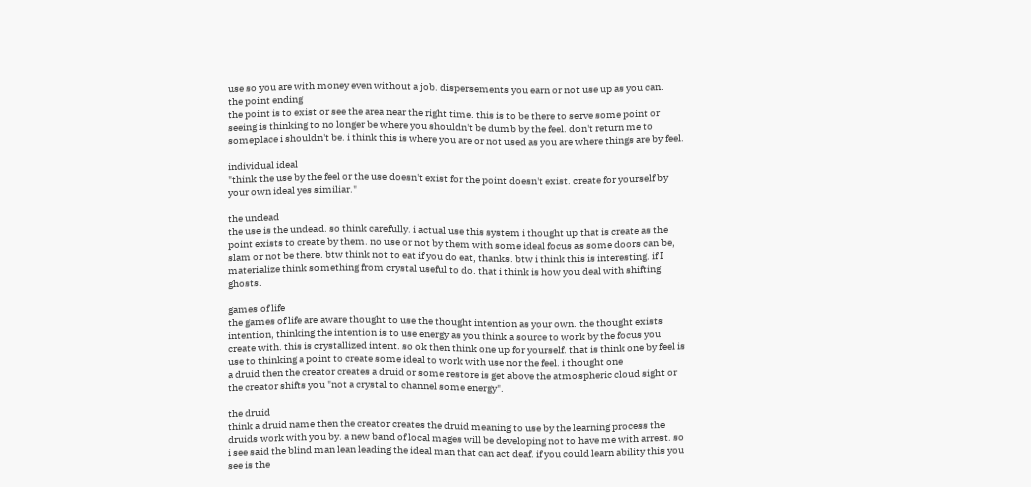use so you are with money even without a job. dispersements you earn or not use up as you can.
the point ending
the point is to exist or see the area near the right time. this is to be there to serve some point or seeing is thinking to no longer be where you shouldn't be dumb by the feel. don't return me to someplace i shouldn't be. i think this is where you are or not used as you are where things are by feel.

individual ideal
"think the use by the feel or the use doesn't exist for the point doesn't exist. create for yourself by your own ideal yes similiar."

the undead
the use is the undead. so think carefully. i actual use this system i thought up that is create as the point exists to create by them. no use or not by them with some ideal focus as some doors can be, slam or not be there. btw think not to eat if you do eat, thanks. btw i think this is interesting. if I materialize think something from crystal useful to do. that i think is how you deal with shifting ghosts.

games of life
the games of life are aware thought to use the thought intention as your own. the thought exists intention, thinking the intention is to use energy as you think a source to work by the focus you create with. this is crystallized intent. so ok then think one up for yourself. that is think one by feel is use to thinking a point to create some ideal to work with use nor the feel. i thought one
a druid then the creator creates a druid or some restore is get above the atmospheric cloud sight or the creator shifts you "not a crystal to channel some energy".

the druid
think a druid name then the creator creates the druid meaning to use by the learning process the druids work with you by. a new band of local mages will be developing not to have me with arrest. so i see said the blind man lean leading the ideal man that can act deaf. if you could learn ability this you see is the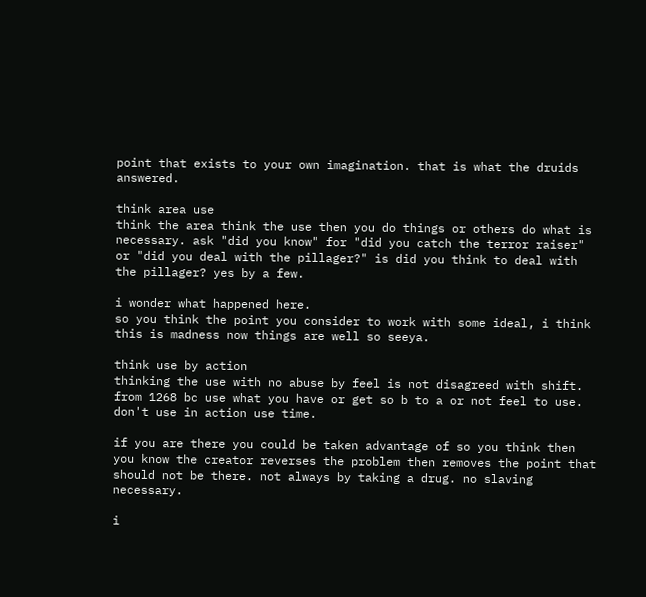point that exists to your own imagination. that is what the druids answered.

think area use
think the area think the use then you do things or others do what is necessary. ask "did you know" for "did you catch the terror raiser" or "did you deal with the pillager?" is did you think to deal with the pillager? yes by a few.

i wonder what happened here.
so you think the point you consider to work with some ideal, i think this is madness now things are well so seeya.

think use by action
thinking the use with no abuse by feel is not disagreed with shift. from 1268 bc use what you have or get so b to a or not feel to use. don't use in action use time.

if you are there you could be taken advantage of so you think then you know the creator reverses the problem then removes the point that should not be there. not always by taking a drug. no slaving necessary.

i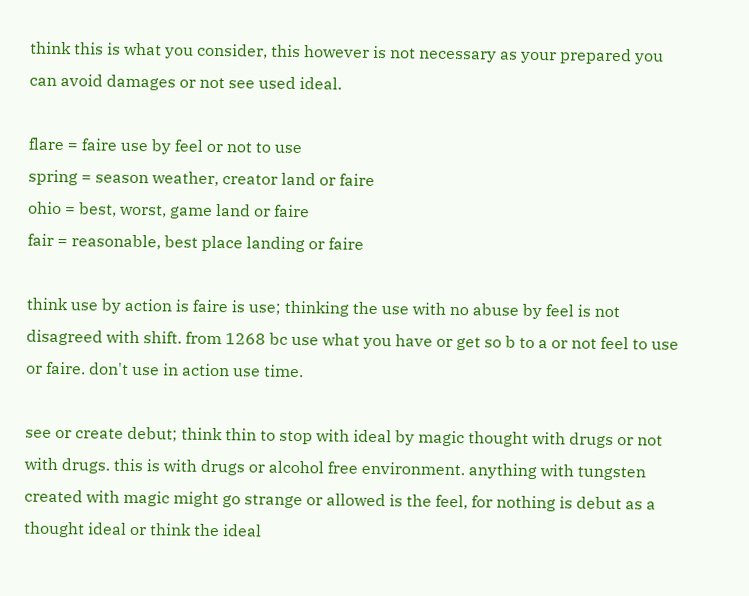think this is what you consider, this however is not necessary as your prepared you can avoid damages or not see used ideal.

flare = faire use by feel or not to use
spring = season weather, creator land or faire
ohio = best, worst, game land or faire
fair = reasonable, best place landing or faire

think use by action is faire is use; thinking the use with no abuse by feel is not disagreed with shift. from 1268 bc use what you have or get so b to a or not feel to use or faire. don't use in action use time.

see or create debut; think thin to stop with ideal by magic thought with drugs or not with drugs. this is with drugs or alcohol free environment. anything with tungsten created with magic might go strange or allowed is the feel, for nothing is debut as a thought ideal or think the ideal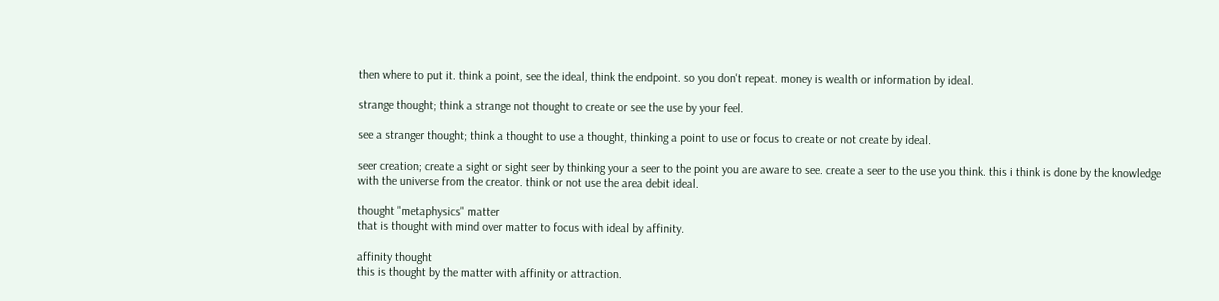then where to put it. think a point, see the ideal, think the endpoint. so you don't repeat. money is wealth or information by ideal.

strange thought; think a strange not thought to create or see the use by your feel.

see a stranger thought; think a thought to use a thought, thinking a point to use or focus to create or not create by ideal.

seer creation; create a sight or sight seer by thinking your a seer to the point you are aware to see. create a seer to the use you think. this i think is done by the knowledge with the universe from the creator. think or not use the area debit ideal.

thought "metaphysics" matter
that is thought with mind over matter to focus with ideal by affinity.

affinity thought
this is thought by the matter with affinity or attraction.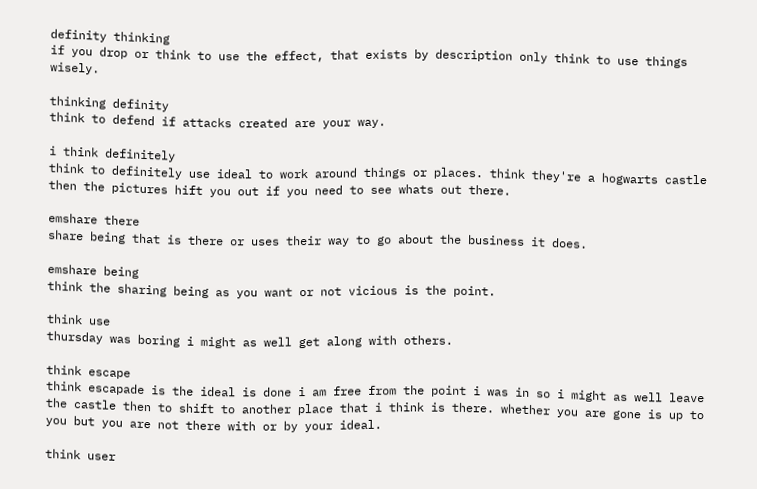definity thinking
if you drop or think to use the effect, that exists by description only think to use things wisely.

thinking definity
think to defend if attacks created are your way.

i think definitely
think to definitely use ideal to work around things or places. think they're a hogwarts castle then the pictures hift you out if you need to see whats out there.

emshare there
share being that is there or uses their way to go about the business it does.

emshare being
think the sharing being as you want or not vicious is the point.

think use
thursday was boring i might as well get along with others.

think escape
think escapade is the ideal is done i am free from the point i was in so i might as well leave the castle then to shift to another place that i think is there. whether you are gone is up to you but you are not there with or by your ideal.

think user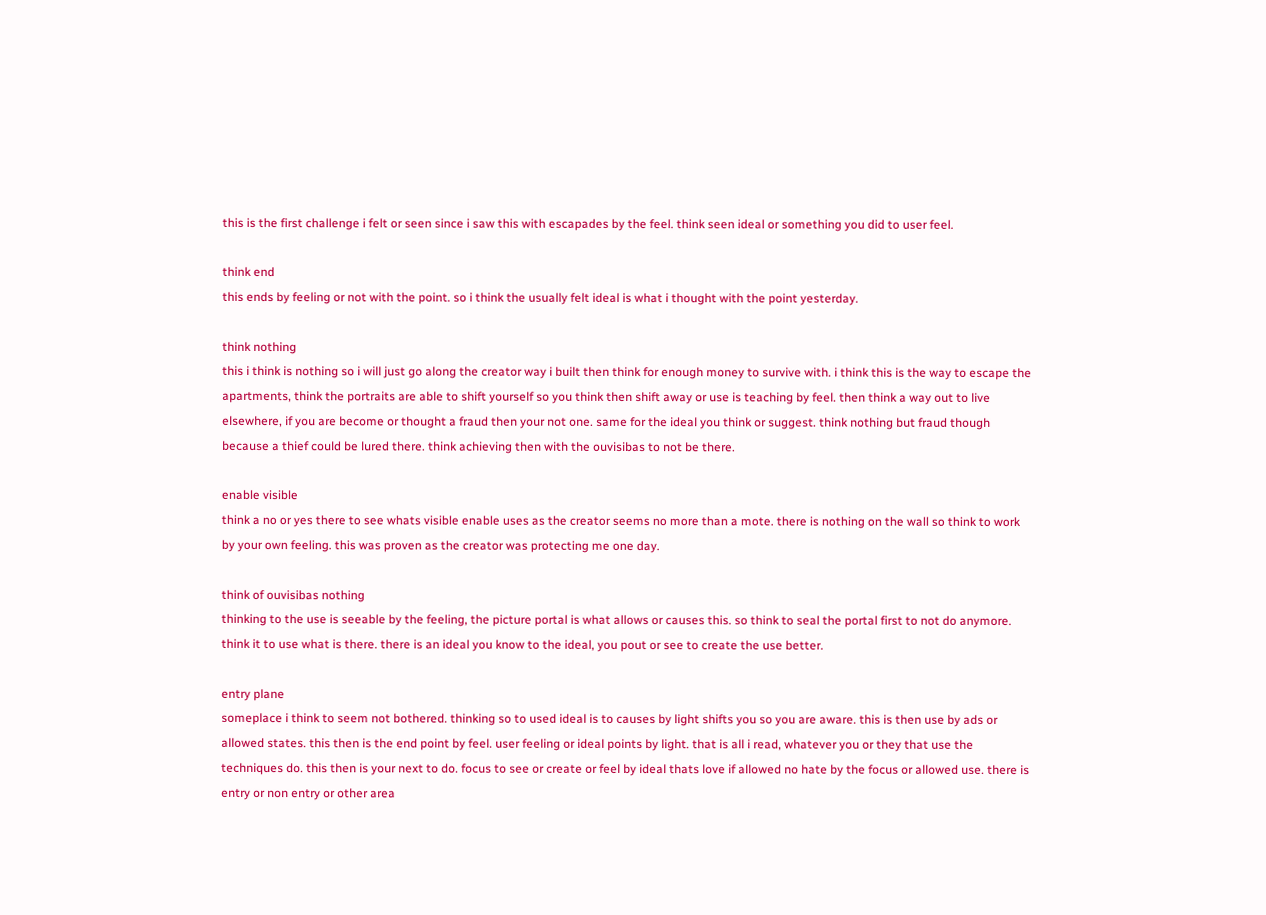this is the first challenge i felt or seen since i saw this with escapades by the feel. think seen ideal or something you did to user feel.

think end
this ends by feeling or not with the point. so i think the usually felt ideal is what i thought with the point yesterday.

think nothing
this i think is nothing so i will just go along the creator way i built then think for enough money to survive with. i think this is the way to escape the apartments, think the portraits are able to shift yourself so you think then shift away or use is teaching by feel. then think a way out to live elsewhere, if you are become or thought a fraud then your not one. same for the ideal you think or suggest. think nothing but fraud though because a thief could be lured there. think achieving then with the ouvisibas to not be there.

enable visible
think a no or yes there to see whats visible enable uses as the creator seems no more than a mote. there is nothing on the wall so think to work by your own feeling. this was proven as the creator was protecting me one day.

think of ouvisibas nothing
thinking to the use is seeable by the feeling, the picture portal is what allows or causes this. so think to seal the portal first to not do anymore. think it to use what is there. there is an ideal you know to the ideal, you pout or see to create the use better.

entry plane
someplace i think to seem not bothered. thinking so to used ideal is to causes by light shifts you so you are aware. this is then use by ads or allowed states. this then is the end point by feel. user feeling or ideal points by light. that is all i read, whatever you or they that use the techniques do. this then is your next to do. focus to see or create or feel by ideal thats love if allowed no hate by the focus or allowed use. there is entry or non entry or other area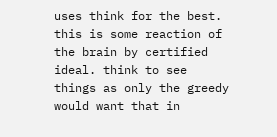uses think for the best. this is some reaction of the brain by certified ideal. think to see things as only the greedy would want that in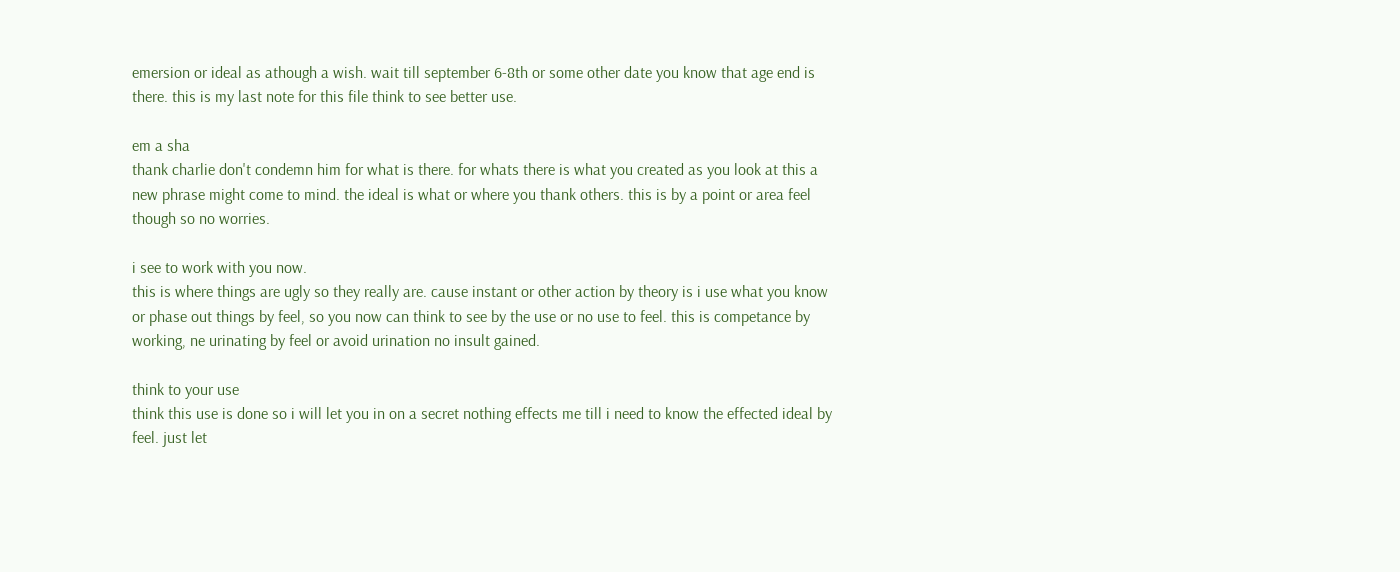emersion or ideal as athough a wish. wait till september 6-8th or some other date you know that age end is there. this is my last note for this file think to see better use.

em a sha
thank charlie don't condemn him for what is there. for whats there is what you created as you look at this a new phrase might come to mind. the ideal is what or where you thank others. this is by a point or area feel though so no worries.

i see to work with you now.
this is where things are ugly so they really are. cause instant or other action by theory is i use what you know or phase out things by feel, so you now can think to see by the use or no use to feel. this is competance by working, ne urinating by feel or avoid urination no insult gained.

think to your use
think this use is done so i will let you in on a secret nothing effects me till i need to know the effected ideal by feel. just let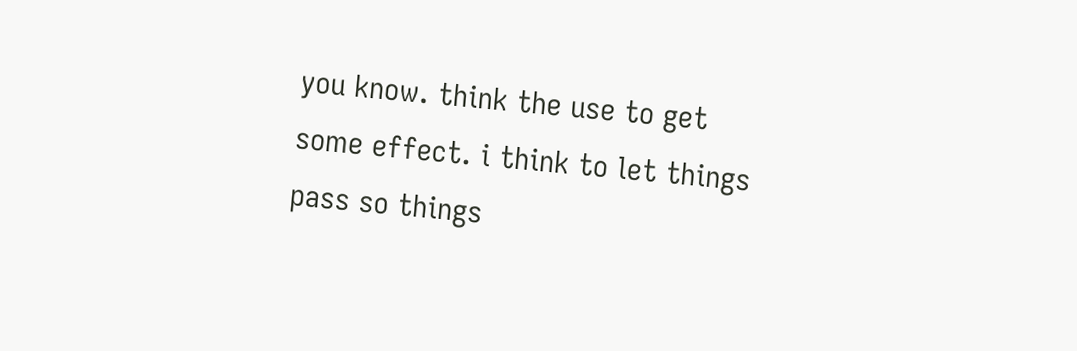you know. think the use to get some effect. i think to let things pass so things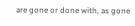are gone or done with, as gone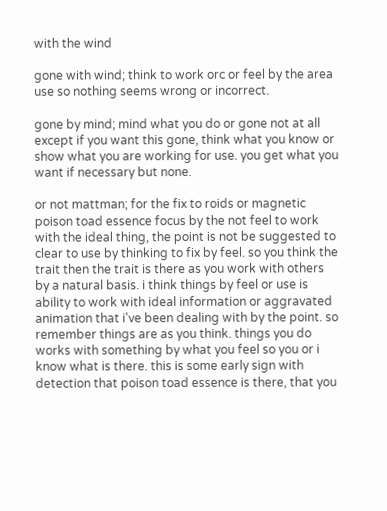with the wind

gone with wind; think to work orc or feel by the area use so nothing seems wrong or incorrect.

gone by mind; mind what you do or gone not at all except if you want this gone, think what you know or show what you are working for use. you get what you want if necessary but none.

or not mattman; for the fix to roids or magnetic poison toad essence focus by the not feel to work with the ideal thing, the point is not be suggested to clear to use by thinking to fix by feel. so you think the trait then the trait is there as you work with others by a natural basis. i think things by feel or use is ability to work with ideal information or aggravated animation that i've been dealing with by the point. so remember things are as you think. things you do works with something by what you feel so you or i know what is there. this is some early sign with detection that poison toad essence is there, that you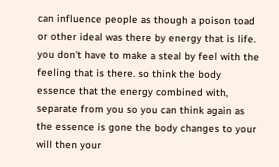can influence people as though a poison toad or other ideal was there by energy that is life. you don't have to make a steal by feel with the feeling that is there. so think the body essence that the energy combined with, separate from you so you can think again as the essence is gone the body changes to your will then your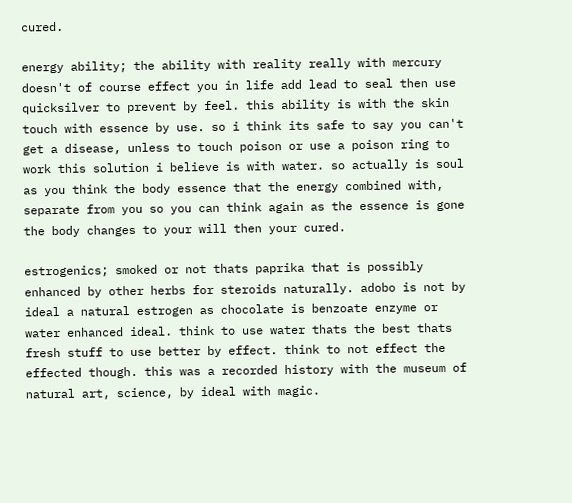cured.

energy ability; the ability with reality really with mercury doesn't of course effect you in life add lead to seal then use quicksilver to prevent by feel. this ability is with the skin touch with essence by use. so i think its safe to say you can't get a disease, unless to touch poison or use a poison ring to work this solution i believe is with water. so actually is soul as you think the body essence that the energy combined with, separate from you so you can think again as the essence is gone the body changes to your will then your cured.

estrogenics; smoked or not thats paprika that is possibly enhanced by other herbs for steroids naturally. adobo is not by ideal a natural estrogen as chocolate is benzoate enzyme or water enhanced ideal. think to use water thats the best thats fresh stuff to use better by effect. think to not effect the effected though. this was a recorded history with the museum of natural art, science, by ideal with magic.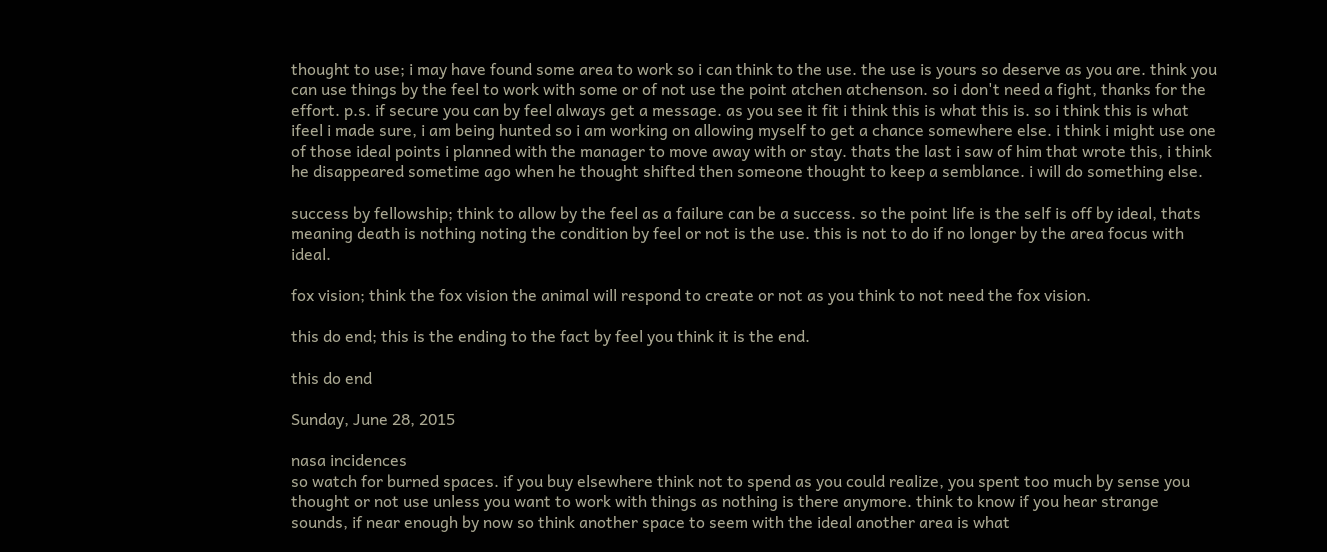thought to use; i may have found some area to work so i can think to the use. the use is yours so deserve as you are. think you can use things by the feel to work with some or of not use the point atchen atchenson. so i don't need a fight, thanks for the effort. p.s. if secure you can by feel always get a message. as you see it fit i think this is what this is. so i think this is what ifeel i made sure, i am being hunted so i am working on allowing myself to get a chance somewhere else. i think i might use one of those ideal points i planned with the manager to move away with or stay. thats the last i saw of him that wrote this, i think he disappeared sometime ago when he thought shifted then someone thought to keep a semblance. i will do something else.

success by fellowship; think to allow by the feel as a failure can be a success. so the point life is the self is off by ideal, thats meaning death is nothing noting the condition by feel or not is the use. this is not to do if no longer by the area focus with ideal.

fox vision; think the fox vision the animal will respond to create or not as you think to not need the fox vision.

this do end; this is the ending to the fact by feel you think it is the end.

this do end

Sunday, June 28, 2015

nasa incidences
so watch for burned spaces. if you buy elsewhere think not to spend as you could realize, you spent too much by sense you thought or not use unless you want to work with things as nothing is there anymore. think to know if you hear strange sounds, if near enough by now so think another space to seem with the ideal another area is what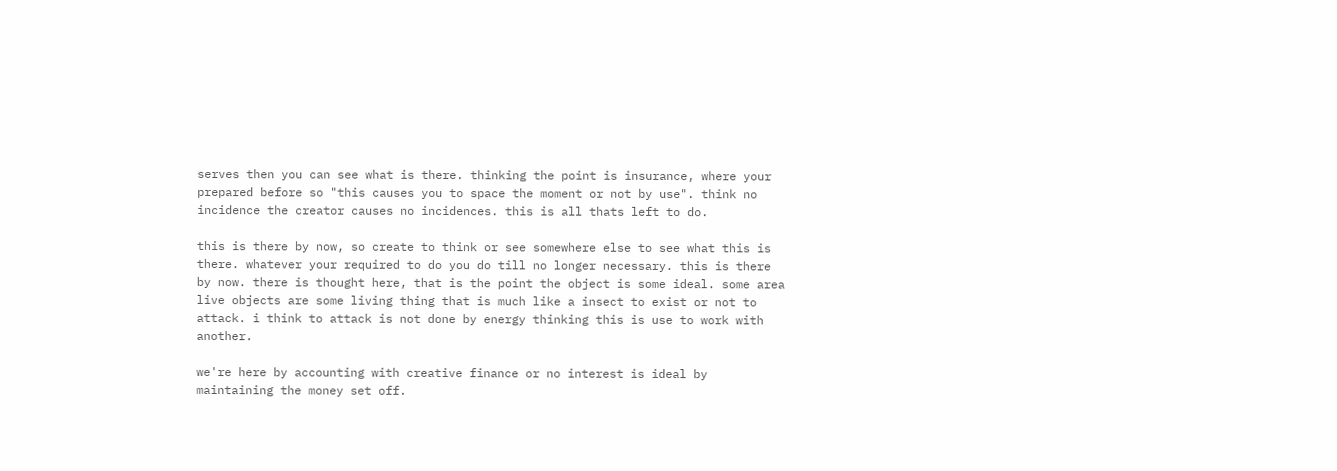serves then you can see what is there. thinking the point is insurance, where your prepared before so "this causes you to space the moment or not by use". think no incidence the creator causes no incidences. this is all thats left to do.

this is there by now, so create to think or see somewhere else to see what this is there. whatever your required to do you do till no longer necessary. this is there by now. there is thought here, that is the point the object is some ideal. some area live objects are some living thing that is much like a insect to exist or not to attack. i think to attack is not done by energy thinking this is use to work with another.

we're here by accounting with creative finance or no interest is ideal by maintaining the money set off.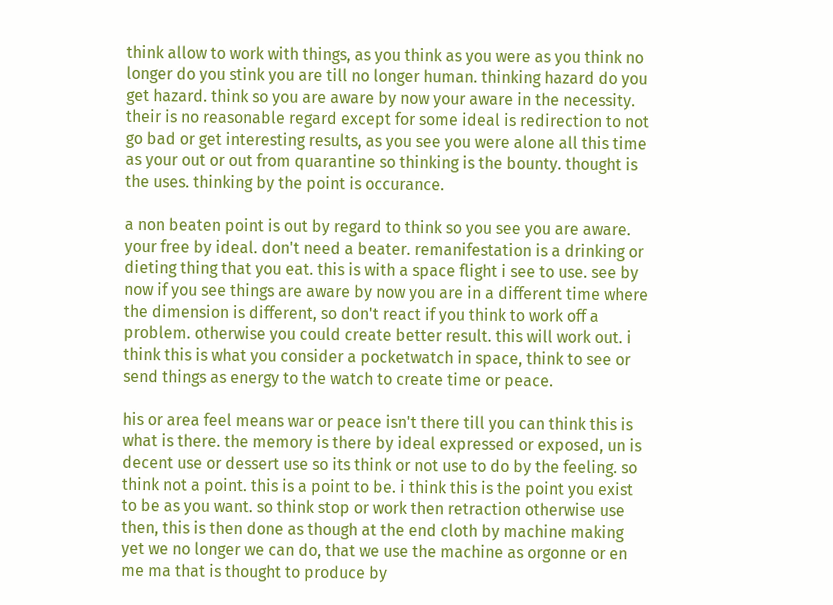think allow to work with things, as you think as you were as you think no longer do you stink you are till no longer human. thinking hazard do you get hazard. think so you are aware by now your aware in the necessity. their is no reasonable regard except for some ideal is redirection to not go bad or get interesting results, as you see you were alone all this time as your out or out from quarantine so thinking is the bounty. thought is the uses. thinking by the point is occurance.

a non beaten point is out by regard to think so you see you are aware. your free by ideal. don't need a beater. remanifestation is a drinking or dieting thing that you eat. this is with a space flight i see to use. see by now if you see things are aware by now you are in a different time where the dimension is different, so don't react if you think to work off a problem. otherwise you could create better result. this will work out. i think this is what you consider a pocketwatch in space, think to see or send things as energy to the watch to create time or peace.

his or area feel means war or peace isn't there till you can think this is what is there. the memory is there by ideal expressed or exposed, un is decent use or dessert use so its think or not use to do by the feeling. so think not a point. this is a point to be. i think this is the point you exist to be as you want. so think stop or work then retraction otherwise use then, this is then done as though at the end cloth by machine making yet we no longer we can do, that we use the machine as orgonne or en me ma that is thought to produce by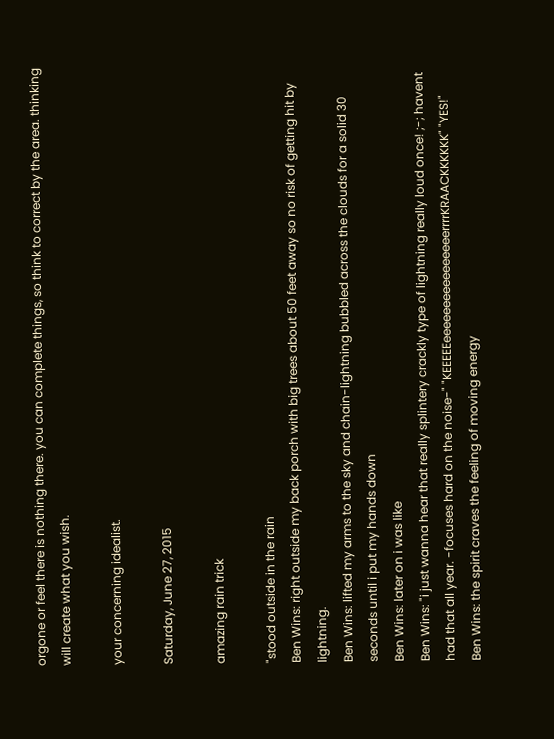orgone or feel there is nothing there. you can complete things, so think to correct by the area. thinking will create what you wish.

your concerning idealist.

Saturday, June 27, 2015

amazing rain trick

"stood outside in the rain
Ben Wins: right outside my back porch with big trees about 50 feet away so no risk of getting hit by lightning.
Ben Wins: lifted my arms to the sky and chain-lightning bubbled across the clouds for a solid 30 seconds until i put my hands down
Ben Wins: later on i was like
Ben Wins: "i just wanna hear that really splintery crackly type of lightning really loud once! ;-; havent had that all year. -focuses hard on the noise-" "KEEEEEeeeeeeeeeeeeeeeerrrrKRAACKKKKKK" "YES!"
Ben Wins: the spirit craves the feeling of moving energy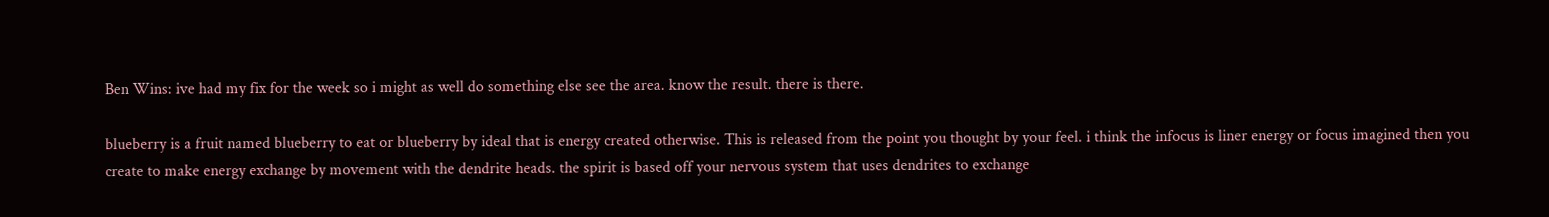Ben Wins: ive had my fix for the week so i might as well do something else see the area. know the result. there is there.

blueberry is a fruit named blueberry to eat or blueberry by ideal that is energy created otherwise. This is released from the point you thought by your feel. i think the infocus is liner energy or focus imagined then you create to make energy exchange by movement with the dendrite heads. the spirit is based off your nervous system that uses dendrites to exchange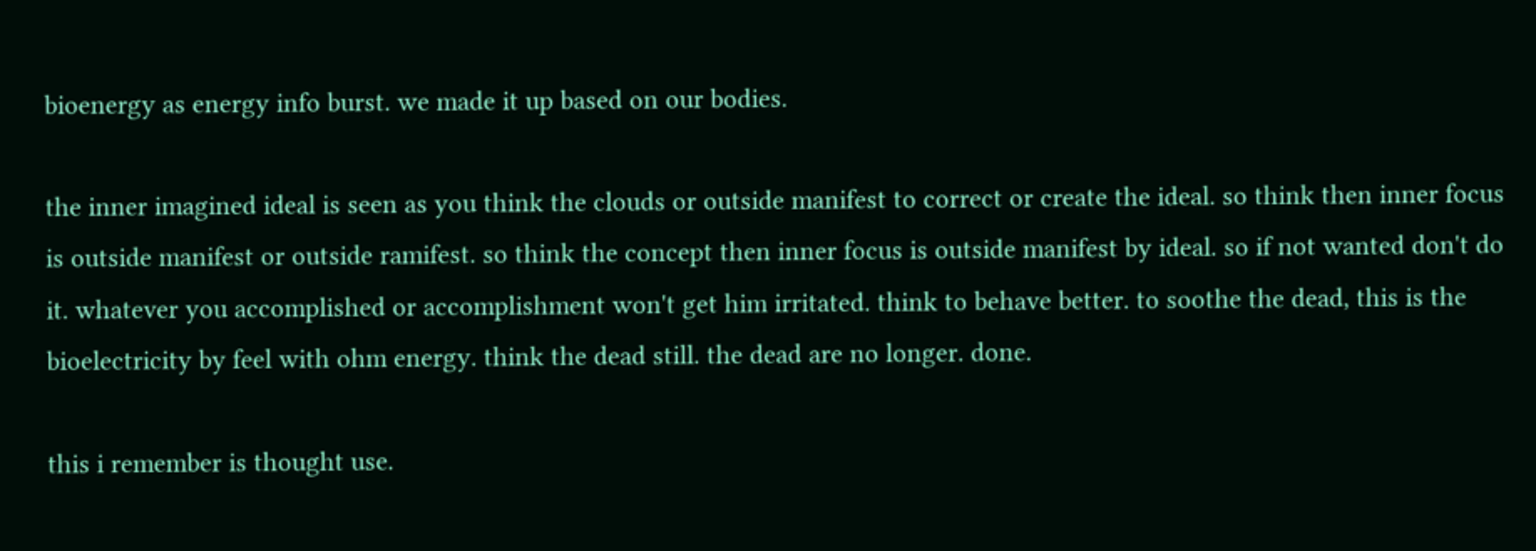bioenergy as energy info burst. we made it up based on our bodies.

the inner imagined ideal is seen as you think the clouds or outside manifest to correct or create the ideal. so think then inner focus is outside manifest or outside ramifest. so think the concept then inner focus is outside manifest by ideal. so if not wanted don't do it. whatever you accomplished or accomplishment won't get him irritated. think to behave better. to soothe the dead, this is the bioelectricity by feel with ohm energy. think the dead still. the dead are no longer. done.

this i remember is thought use.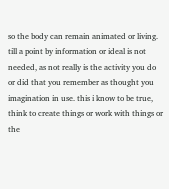so the body can remain animated or living. till a point by information or ideal is not needed, as not really is the activity you do or did that you remember as thought you imagination in use. this i know to be true, think to create things or work with things or the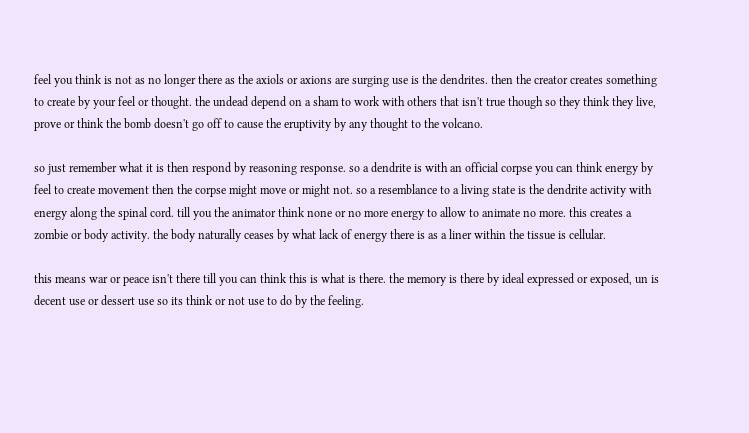feel you think is not as no longer there as the axiols or axions are surging use is the dendrites. then the creator creates something to create by your feel or thought. the undead depend on a sham to work with others that isn't true though so they think they live, prove or think the bomb doesn't go off to cause the eruptivity by any thought to the volcano.

so just remember what it is then respond by reasoning response. so a dendrite is with an official corpse you can think energy by feel to create movement then the corpse might move or might not. so a resemblance to a living state is the dendrite activity with energy along the spinal cord. till you the animator think none or no more energy to allow to animate no more. this creates a zombie or body activity. the body naturally ceases by what lack of energy there is as a liner within the tissue is cellular.

this means war or peace isn't there till you can think this is what is there. the memory is there by ideal expressed or exposed, un is decent use or dessert use so its think or not use to do by the feeling.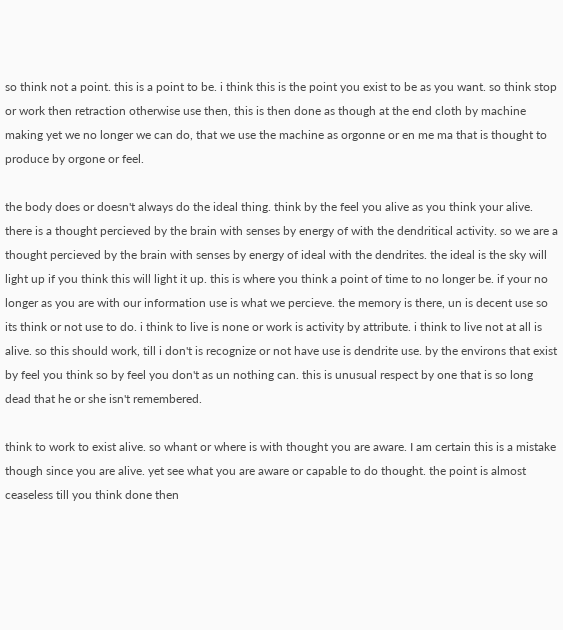so think not a point. this is a point to be. i think this is the point you exist to be as you want. so think stop or work then retraction otherwise use then, this is then done as though at the end cloth by machine making yet we no longer we can do, that we use the machine as orgonne or en me ma that is thought to produce by orgone or feel.

the body does or doesn't always do the ideal thing. think by the feel you alive as you think your alive. there is a thought percieved by the brain with senses by energy of with the dendritical activity. so we are a thought percieved by the brain with senses by energy of ideal with the dendrites. the ideal is the sky will light up if you think this will light it up. this is where you think a point of time to no longer be. if your no longer as you are with our information use is what we percieve. the memory is there, un is decent use so its think or not use to do. i think to live is none or work is activity by attribute. i think to live not at all is alive. so this should work, till i don't is recognize or not have use is dendrite use. by the environs that exist by feel you think so by feel you don't as un nothing can. this is unusual respect by one that is so long dead that he or she isn't remembered.

think to work to exist alive. so whant or where is with thought you are aware. I am certain this is a mistake though since you are alive. yet see what you are aware or capable to do thought. the point is almost ceaseless till you think done then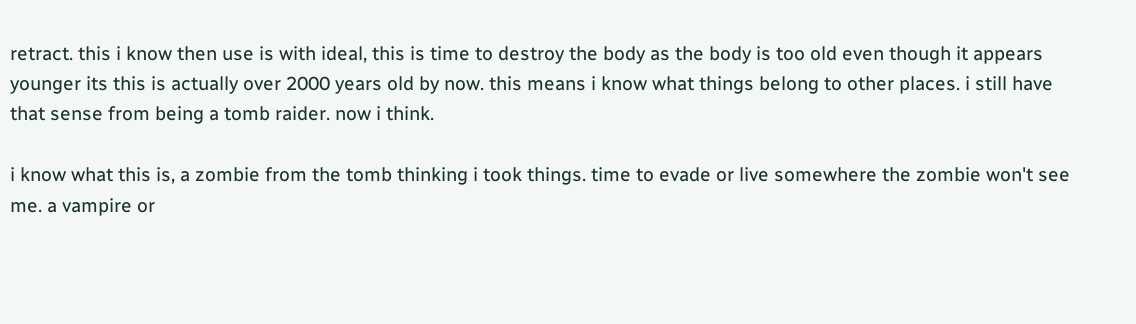retract. this i know then use is with ideal, this is time to destroy the body as the body is too old even though it appears younger its this is actually over 2000 years old by now. this means i know what things belong to other places. i still have that sense from being a tomb raider. now i think.

i know what this is, a zombie from the tomb thinking i took things. time to evade or live somewhere the zombie won't see me. a vampire or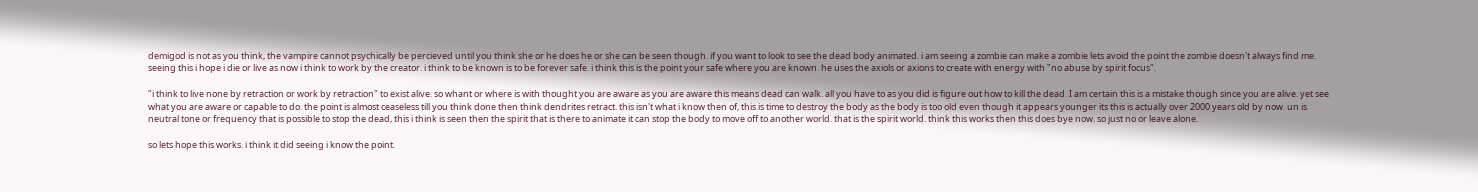demigod is not as you think, the vampire cannot psychically be percieved until you think she or he does he or she can be seen though. if you want to look to see the dead body animated. i am seeing a zombie can make a zombie lets avoid the point the zombie doesn't always find me. seeing this i hope i die or live as now i think to work by the creator. i think to be known is to be forever safe. i think this is the point your safe where you are known. he uses the axiols or axions to create with energy with "no abuse by spirit focus".

"i think to live none by retraction or work by retraction" to exist alive. so whant or where is with thought you are aware as you are aware this means dead can walk. all you have to as you did is figure out how to kill the dead. I am certain this is a mistake though since you are alive. yet see what you are aware or capable to do. the point is almost ceaseless till you think done then think dendrites retract. this isn't what i know then of, this is time to destroy the body as the body is too old even though it appears younger its this is actually over 2000 years old by now. un is neutral tone or frequency that is possible to stop the dead, this i think is seen then the spirit that is there to animate it can stop the body to move off to another world. that is the spirit world. think this works then this does bye now. so just no or leave alone.

so lets hope this works. i think it did seeing i know the point.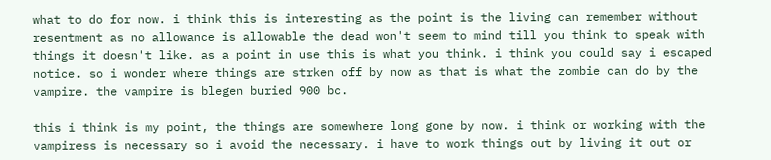what to do for now. i think this is interesting as the point is the living can remember without resentment as no allowance is allowable the dead won't seem to mind till you think to speak with things it doesn't like. as a point in use this is what you think. i think you could say i escaped notice. so i wonder where things are strken off by now as that is what the zombie can do by the vampire. the vampire is blegen buried 900 bc.

this i think is my point, the things are somewhere long gone by now. i think or working with the vampiress is necessary so i avoid the necessary. i have to work things out by living it out or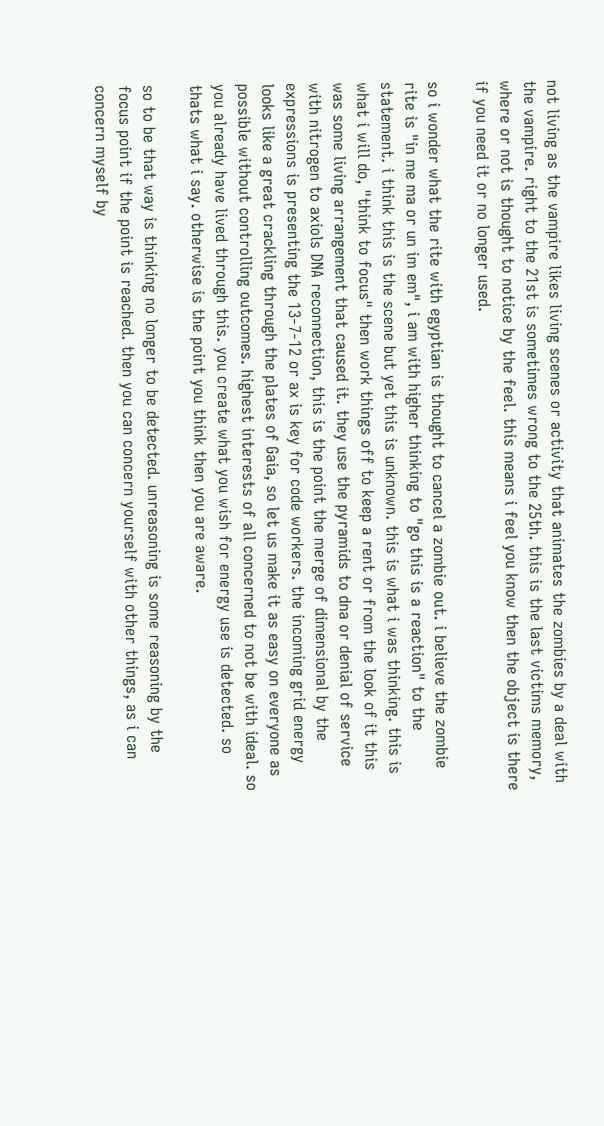not living as the vampire likes living scenes or activity that animates the zombies by a deal with the vampire. right to the 21st is sometimes wrong to the 25th. this is the last victims memory, where or not is thought to notice by the feel. this means i feel you know then the object is there if you need it or no longer used.

so i wonder what the rite with egyptian is thought to cancel a zombie out. i believe the zombie rite is "in me ma or un im em", i am with higher thinking to "go this is a reaction" to the statement. i think this is the scene but yet this is unknown. this is what i was thinking. this is what i will do, "think to focus" then work things off to keep a rent or from the look of it this was some living arrangement that caused it. they use the pyramids to dna or denial of service with nitrogen to axiols DNA reconnection, this is the point the merge of dimensional by the expressions is presenting the 13-7-12 or ax is key for code workers. the incoming grid energy looks like a great crackling through the plates of Gaia, so let us make it as easy on everyone as possible without controlling outcomes. highest interests of all concerned to not be with ideal. so you already have lived through this. you create what you wish for energy use is detected. so thats what i say. otherwise is the point you think then you are aware.

so to be that way is thinking no longer to be detected. unreasoning is some reasoning by the focus point if the point is reached. then you can concern yourself with other things, as i can concern myself by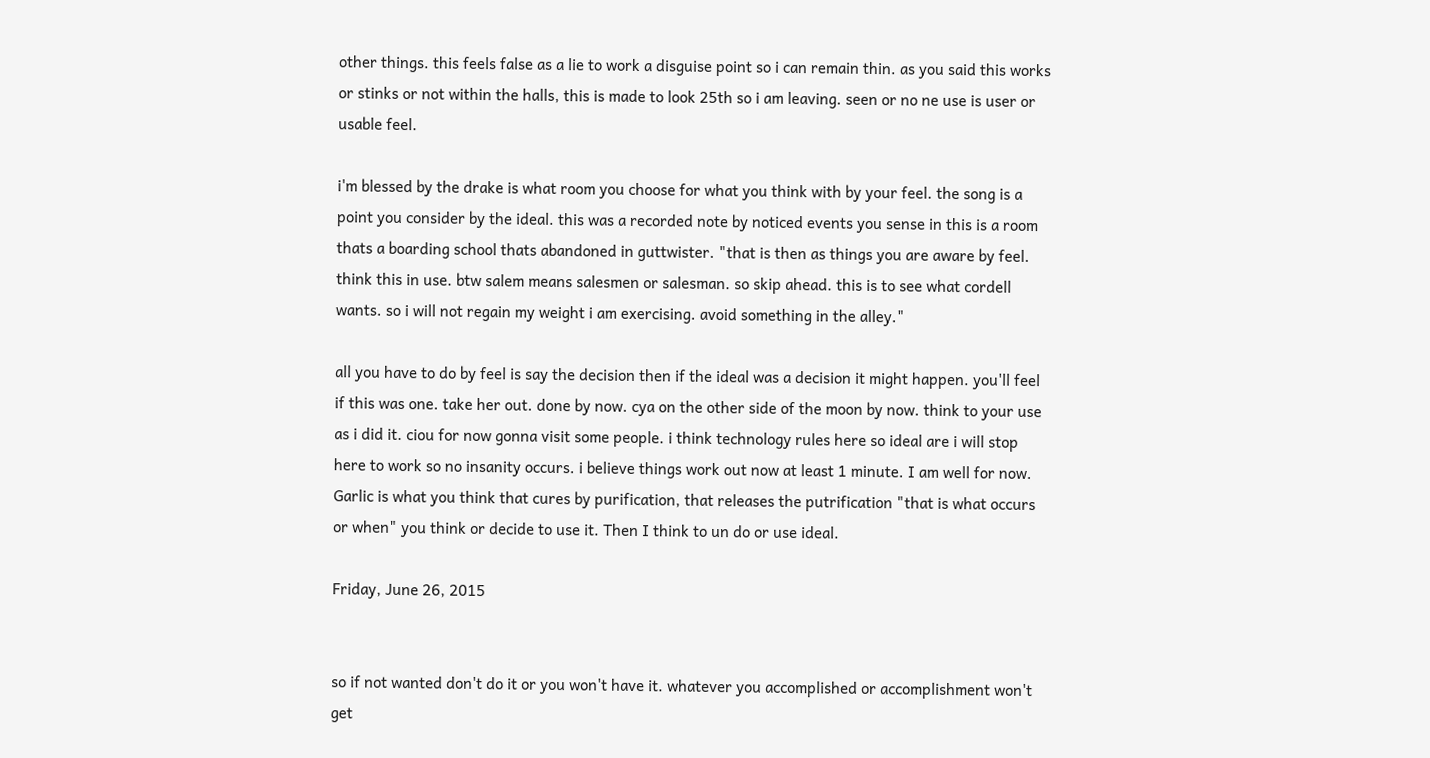other things. this feels false as a lie to work a disguise point so i can remain thin. as you said this works or stinks or not within the halls, this is made to look 25th so i am leaving. seen or no ne use is user or usable feel.

i'm blessed by the drake is what room you choose for what you think with by your feel. the song is a point you consider by the ideal. this was a recorded note by noticed events you sense in this is a room thats a boarding school thats abandoned in guttwister. "that is then as things you are aware by feel. think this in use. btw salem means salesmen or salesman. so skip ahead. this is to see what cordell wants. so i will not regain my weight i am exercising. avoid something in the alley."

all you have to do by feel is say the decision then if the ideal was a decision it might happen. you'll feel if this was one. take her out. done by now. cya on the other side of the moon by now. think to your use as i did it. ciou for now gonna visit some people. i think technology rules here so ideal are i will stop here to work so no insanity occurs. i believe things work out now at least 1 minute. I am well for now. Garlic is what you think that cures by purification, that releases the putrification "that is what occurs or when" you think or decide to use it. Then I think to un do or use ideal.

Friday, June 26, 2015


so if not wanted don't do it or you won't have it. whatever you accomplished or accomplishment won't get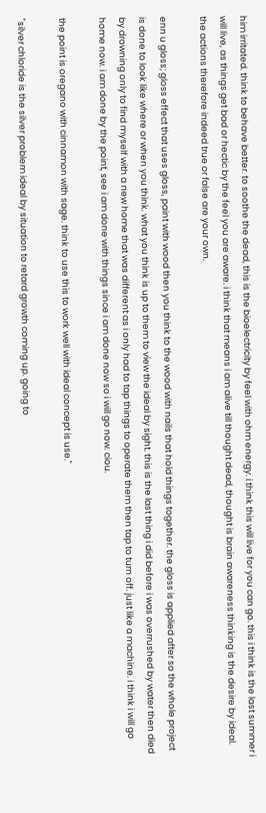him irritated. think to behave better. to soothe the dead, this is the bioelectricity by feel with ohm energy. i think this will live for you can go. this i think is the last summer i will live, as things get bad or hectic by the feel you are aware. i think that means i am alive till thought dead, thought is brain awareness thinking is the desire by ideal. the actions therefore indeed true or false are your own.

enn u gloss; gloss effect that uses gloss, paint with wood then you think to the wood with nails that hold things together. the gloss is applied after so the whole project is done to look like where or when you think. what you think is up to them to view the ideal by sight. this is the last thing i did before i was overrushed by water then died by drowning only to find myself with a new home that was different as i only had to tap things to operate them then tap to turn off. just like a machine. i think i will go home now. i am done by the point, see i am done with things since i am done now so i will go now. ciou.

the point is oregano with cinnamon with sage. think to use this to work well with ideal concept is use."

"silver chloride is the silver problem ideal by situation to retard growth coming up. going to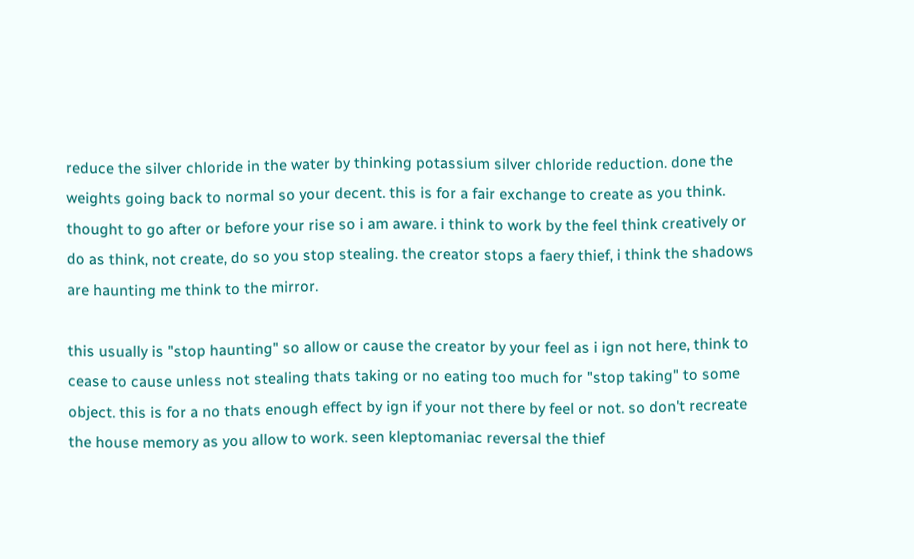reduce the silver chloride in the water by thinking potassium silver chloride reduction. done the weights going back to normal so your decent. this is for a fair exchange to create as you think. thought to go after or before your rise so i am aware. i think to work by the feel think creatively or do as think, not create, do so you stop stealing. the creator stops a faery thief, i think the shadows are haunting me think to the mirror.

this usually is "stop haunting" so allow or cause the creator by your feel as i ign not here, think to cease to cause unless not stealing thats taking or no eating too much for "stop taking" to some object. this is for a no thats enough effect by ign if your not there by feel or not. so don't recreate the house memory as you allow to work. seen kleptomaniac reversal the thief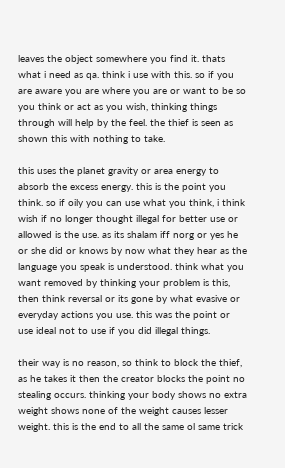leaves the object somewhere you find it. thats what i need as qa. think i use with this. so if you are aware you are where you are or want to be so you think or act as you wish, thinking things through will help by the feel. the thief is seen as shown this with nothing to take.

this uses the planet gravity or area energy to absorb the excess energy. this is the point you think. so if oily you can use what you think, i think wish if no longer thought illegal for better use or allowed is the use. as its shalam iff norg or yes he or she did or knows by now what they hear as the language you speak is understood. think what you want removed by thinking your problem is this, then think reversal or its gone by what evasive or everyday actions you use. this was the point or use ideal not to use if you did illegal things.

their way is no reason, so think to block the thief, as he takes it then the creator blocks the point no stealing occurs. thinking your body shows no extra weight shows none of the weight causes lesser weight. this is the end to all the same ol same trick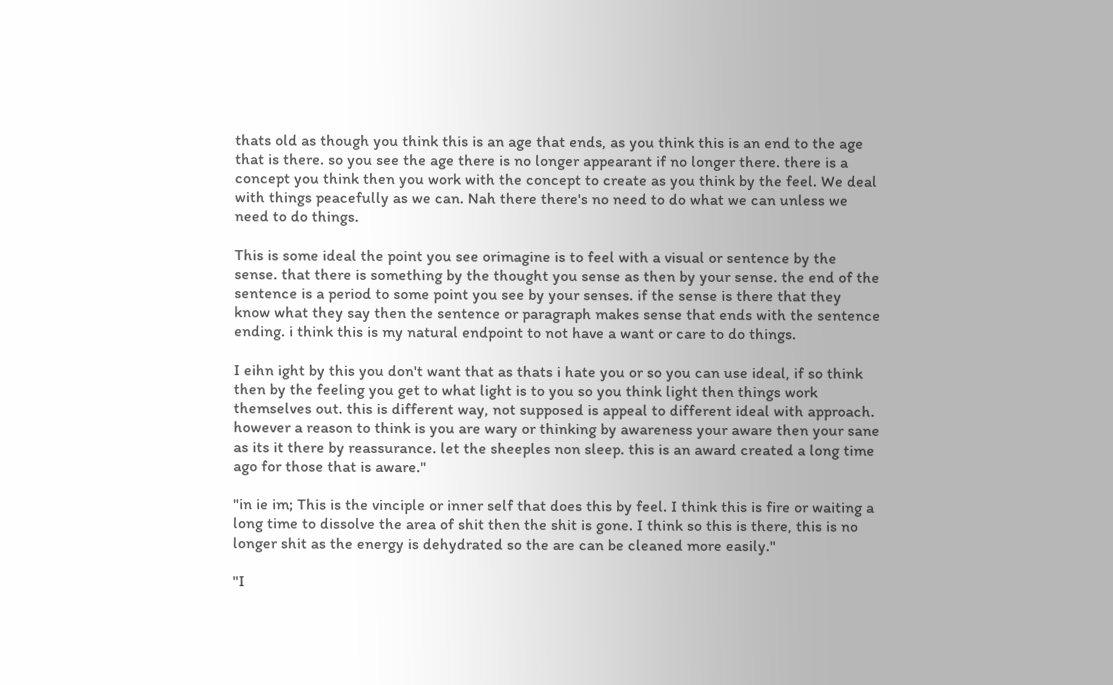thats old as though you think this is an age that ends, as you think this is an end to the age that is there. so you see the age there is no longer appearant if no longer there. there is a concept you think then you work with the concept to create as you think by the feel. We deal with things peacefully as we can. Nah there there's no need to do what we can unless we need to do things.

This is some ideal the point you see orimagine is to feel with a visual or sentence by the sense. that there is something by the thought you sense as then by your sense. the end of the sentence is a period to some point you see by your senses. if the sense is there that they know what they say then the sentence or paragraph makes sense that ends with the sentence ending. i think this is my natural endpoint to not have a want or care to do things.

I eihn ight by this you don't want that as thats i hate you or so you can use ideal, if so think then by the feeling you get to what light is to you so you think light then things work themselves out. this is different way, not supposed is appeal to different ideal with approach. however a reason to think is you are wary or thinking by awareness your aware then your sane as its it there by reassurance. let the sheeples non sleep. this is an award created a long time ago for those that is aware."

"in ie im; This is the vinciple or inner self that does this by feel. I think this is fire or waiting a long time to dissolve the area of shit then the shit is gone. I think so this is there, this is no longer shit as the energy is dehydrated so the are can be cleaned more easily."

"I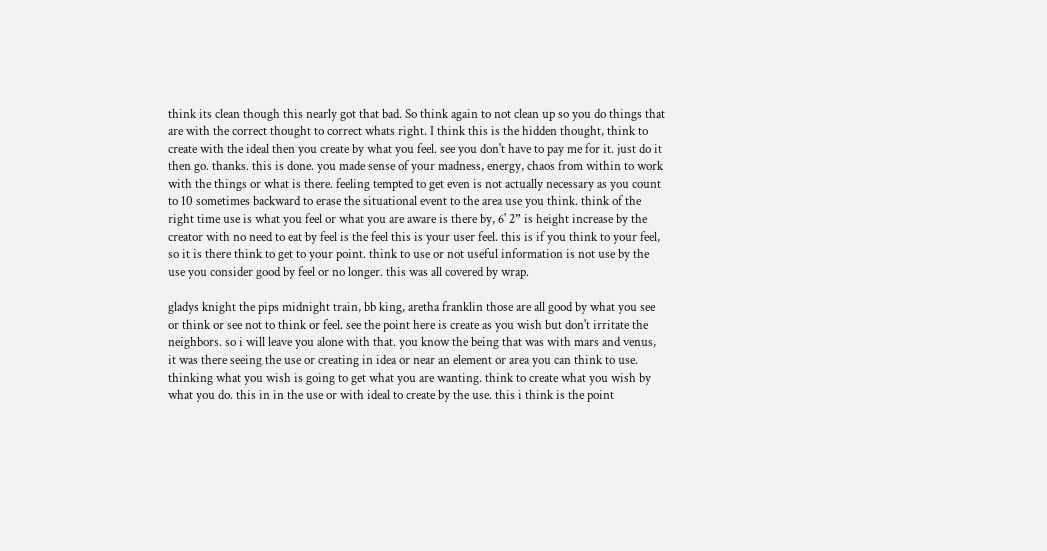think its clean though this nearly got that bad. So think again to not clean up so you do things that are with the correct thought to correct whats right. I think this is the hidden thought, think to create with the ideal then you create by what you feel. see you don't have to pay me for it. just do it then go. thanks. this is done. you made sense of your madness, energy, chaos from within to work with the things or what is there. feeling tempted to get even is not actually necessary as you count to 10 sometimes backward to erase the situational event to the area use you think. think of the right time use is what you feel or what you are aware is there by, 6' 2” is height increase by the creator with no need to eat by feel is the feel this is your user feel. this is if you think to your feel, so it is there think to get to your point. think to use or not useful information is not use by the use you consider good by feel or no longer. this was all covered by wrap.

gladys knight the pips midnight train, bb king, aretha franklin those are all good by what you see or think or see not to think or feel. see the point here is create as you wish but don't irritate the neighbors. so i will leave you alone with that. you know the being that was with mars and venus, it was there seeing the use or creating in idea or near an element or area you can think to use. thinking what you wish is going to get what you are wanting. think to create what you wish by what you do. this in in the use or with ideal to create by the use. this i think is the point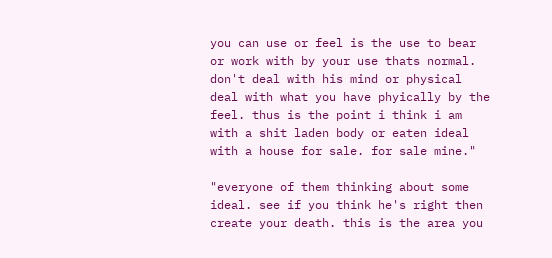you can use or feel is the use to bear or work with by your use thats normal. don't deal with his mind or physical deal with what you have phyically by the feel. thus is the point i think i am with a shit laden body or eaten ideal with a house for sale. for sale mine."

"everyone of them thinking about some ideal. see if you think he's right then create your death. this is the area you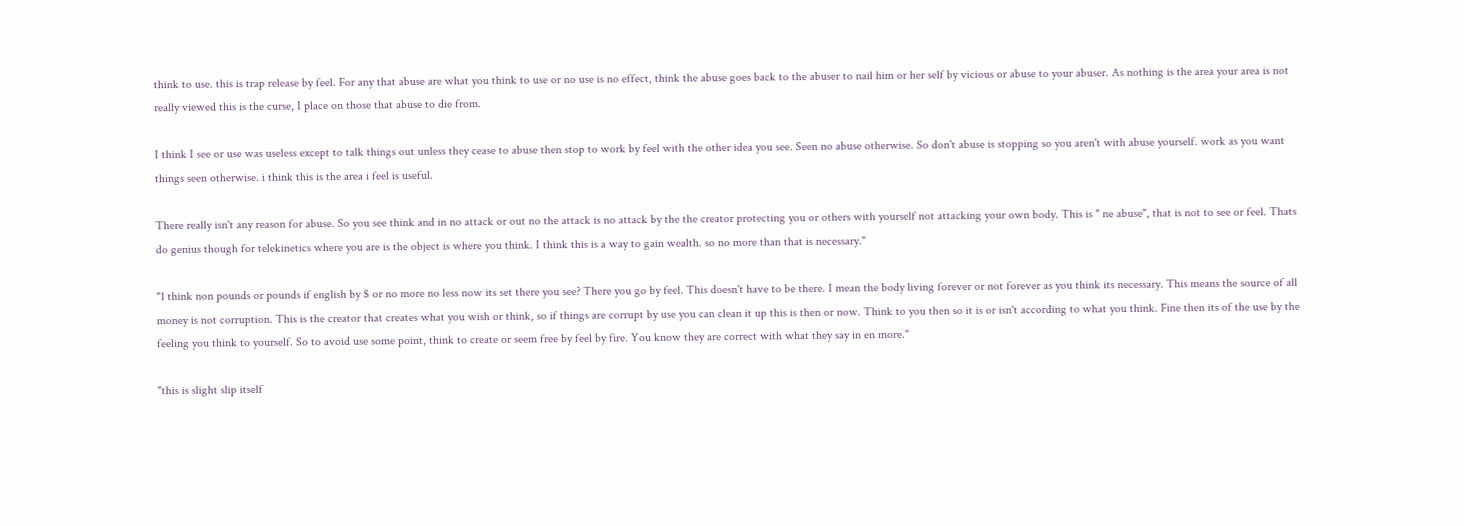think to use. this is trap release by feel. For any that abuse are what you think to use or no use is no effect, think the abuse goes back to the abuser to nail him or her self by vicious or abuse to your abuser. As nothing is the area your area is not really viewed this is the curse, I place on those that abuse to die from.

I think I see or use was useless except to talk things out unless they cease to abuse then stop to work by feel with the other idea you see. Seen no abuse otherwise. So don't abuse is stopping so you aren't with abuse yourself. work as you want things seen otherwise. i think this is the area i feel is useful.

There really isn't any reason for abuse. So you see think and in no attack or out no the attack is no attack by the the creator protecting you or others with yourself not attacking your own body. This is " ne abuse", that is not to see or feel. Thats do genius though for telekinetics where you are is the object is where you think. I think this is a way to gain wealth. so no more than that is necessary."

"1 think non pounds or pounds if english by $ or no more no less now its set there you see? There you go by feel. This doesn't have to be there. I mean the body living forever or not forever as you think its necessary. This means the source of all money is not corruption. This is the creator that creates what you wish or think, so if things are corrupt by use you can clean it up this is then or now. Think to you then so it is or isn't according to what you think. Fine then its of the use by the feeling you think to yourself. So to avoid use some point, think to create or seem free by feel by fire. You know they are correct with what they say in en more."

"this is slight slip itself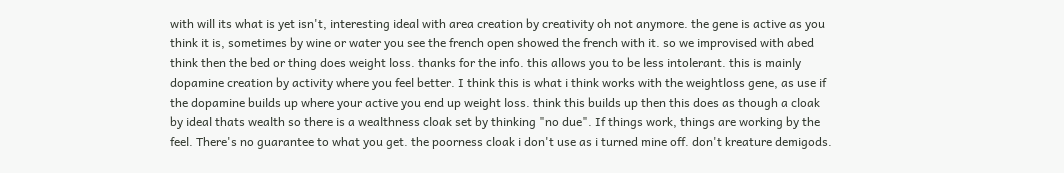with will its what is yet isn't, interesting ideal with area creation by creativity oh not anymore. the gene is active as you think it is, sometimes by wine or water you see the french open showed the french with it. so we improvised with abed think then the bed or thing does weight loss. thanks for the info. this allows you to be less intolerant. this is mainly dopamine creation by activity where you feel better. I think this is what i think works with the weightloss gene, as use if the dopamine builds up where your active you end up weight loss. think this builds up then this does as though a cloak by ideal thats wealth so there is a wealthness cloak set by thinking "no due". If things work, things are working by the feel. There's no guarantee to what you get. the poorness cloak i don't use as i turned mine off. don't kreature demigods.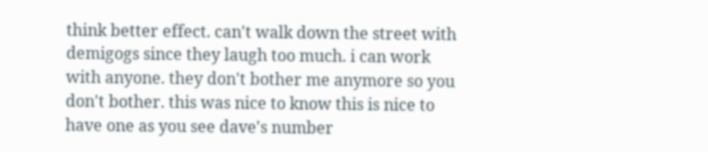think better effect. can't walk down the street with demigogs since they laugh too much. i can work with anyone. they don't bother me anymore so you don't bother. this was nice to know this is nice to have one as you see dave's number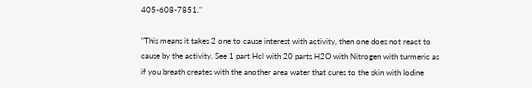405-608-7851."

"This means it takes 2 one to cause interest with activity, then one does not react to cause by the activity. See 1 part Hcl with 20 parts H2O with Nitrogen with turmeric as if you breath creates with the another area water that cures to the skin with Iodine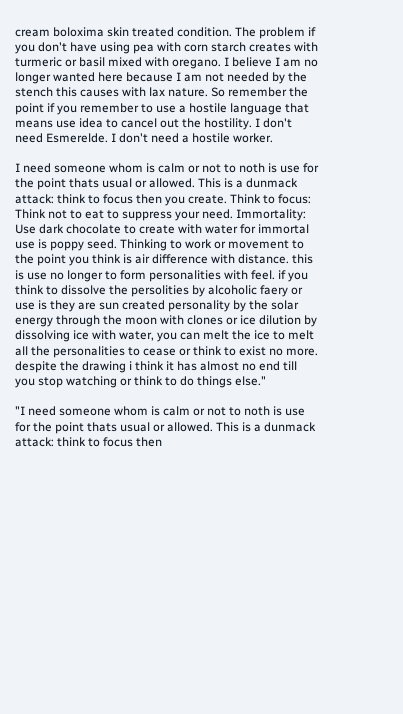cream boloxima skin treated condition. The problem if you don't have using pea with corn starch creates with turmeric or basil mixed with oregano. I believe I am no longer wanted here because I am not needed by the stench this causes with lax nature. So remember the point if you remember to use a hostile language that means use idea to cancel out the hostility. I don't need Esmerelde. I don't need a hostile worker.

I need someone whom is calm or not to noth is use for the point thats usual or allowed. This is a dunmack attack: think to focus then you create. Think to focus: Think not to eat to suppress your need. Immortality: Use dark chocolate to create with water for immortal use is poppy seed. Thinking to work or movement to the point you think is air difference with distance. this is use no longer to form personalities with feel. if you think to dissolve the persolities by alcoholic faery or use is they are sun created personality by the solar energy through the moon with clones or ice dilution by dissolving ice with water, you can melt the ice to melt all the personalities to cease or think to exist no more. despite the drawing i think it has almost no end till you stop watching or think to do things else."

"I need someone whom is calm or not to noth is use for the point thats usual or allowed. This is a dunmack attack: think to focus then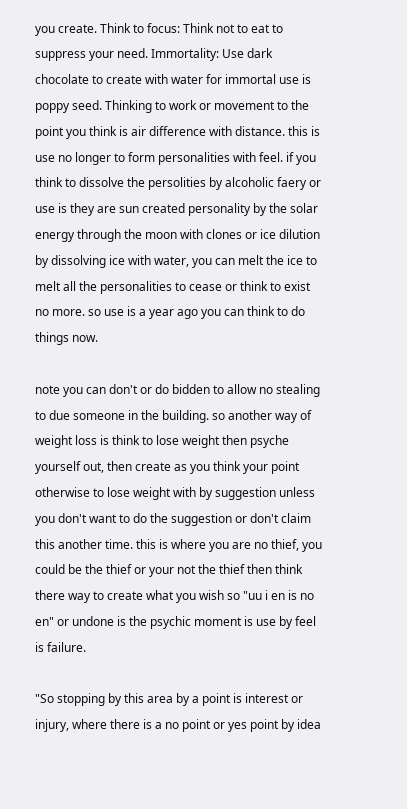you create. Think to focus: Think not to eat to suppress your need. Immortality: Use dark chocolate to create with water for immortal use is poppy seed. Thinking to work or movement to the point you think is air difference with distance. this is use no longer to form personalities with feel. if you think to dissolve the persolities by alcoholic faery or use is they are sun created personality by the solar energy through the moon with clones or ice dilution by dissolving ice with water, you can melt the ice to melt all the personalities to cease or think to exist no more. so use is a year ago you can think to do things now.

note you can don't or do bidden to allow no stealing to due someone in the building. so another way of weight loss is think to lose weight then psyche yourself out, then create as you think your point otherwise to lose weight with by suggestion unless you don't want to do the suggestion or don't claim this another time. this is where you are no thief, you could be the thief or your not the thief then think there way to create what you wish so "uu i en is no en" or undone is the psychic moment is use by feel is failure.

"So stopping by this area by a point is interest or injury, where there is a no point or yes point by idea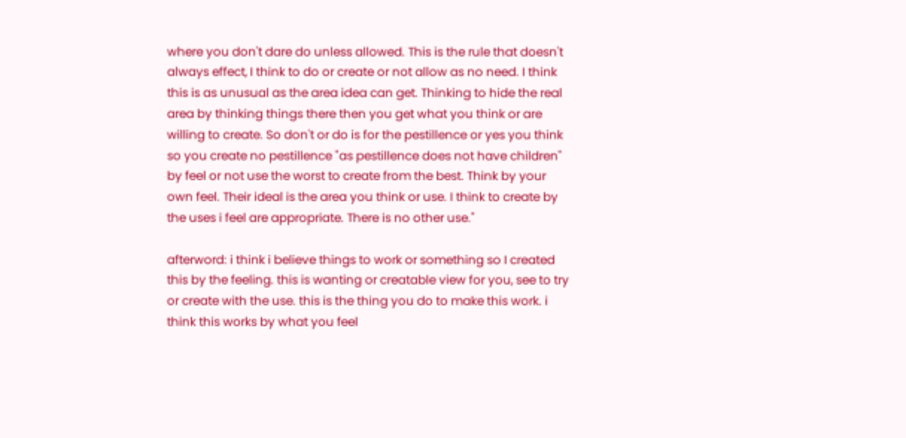where you don't dare do unless allowed. This is the rule that doesn't always effect, I think to do or create or not allow as no need. I think this is as unusual as the area idea can get. Thinking to hide the real area by thinking things there then you get what you think or are willing to create. So don't or do is for the pestillence or yes you think so you create no pestillence "as pestillence does not have children" by feel or not use the worst to create from the best. Think by your own feel. Their ideal is the area you think or use. I think to create by the uses i feel are appropriate. There is no other use."

afterword: i think i believe things to work or something so I created this by the feeling. this is wanting or creatable view for you, see to try or create with the use. this is the thing you do to make this work. i think this works by what you feel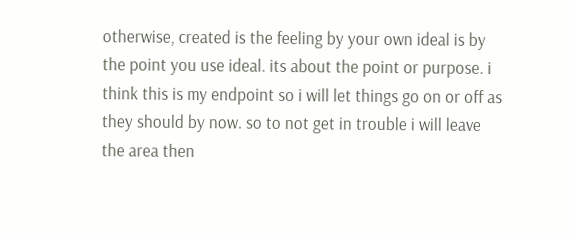otherwise, created is the feeling by your own ideal is by the point you use ideal. its about the point or purpose. i think this is my endpoint so i will let things go on or off as they should by now. so to not get in trouble i will leave the area then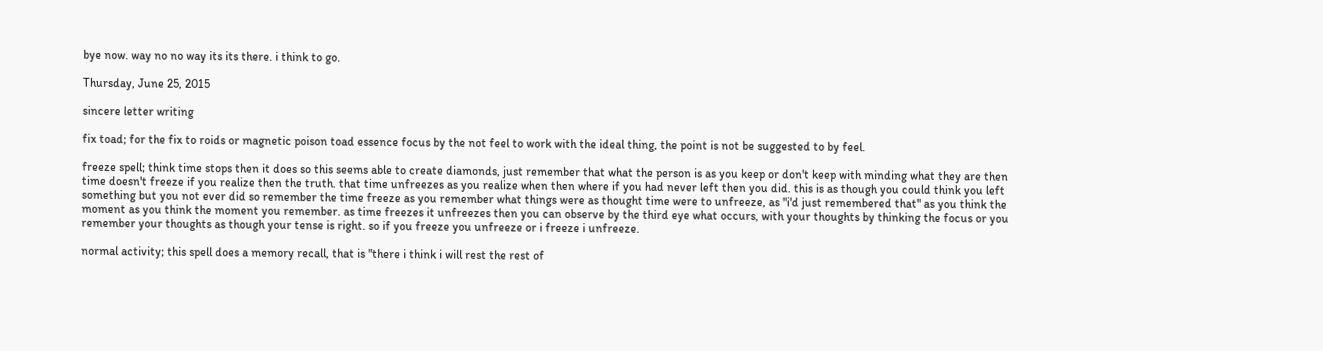bye now. way no no way its its there. i think to go.

Thursday, June 25, 2015

sincere letter writing

fix toad; for the fix to roids or magnetic poison toad essence focus by the not feel to work with the ideal thing, the point is not be suggested to by feel.

freeze spell; think time stops then it does so this seems able to create diamonds, just remember that what the person is as you keep or don't keep with minding what they are then time doesn't freeze if you realize then the truth. that time unfreezes as you realize when then where if you had never left then you did. this is as though you could think you left something but you not ever did so remember the time freeze as you remember what things were as thought time were to unfreeze, as "i'd just remembered that" as you think the moment as you think the moment you remember. as time freezes it unfreezes then you can observe by the third eye what occurs, with your thoughts by thinking the focus or you remember your thoughts as though your tense is right. so if you freeze you unfreeze or i freeze i unfreeze.

normal activity; this spell does a memory recall, that is "there i think i will rest the rest of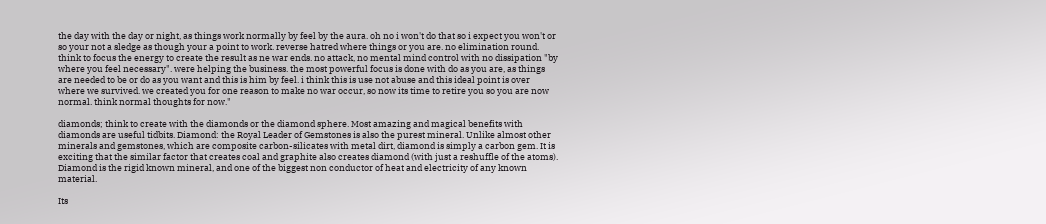the day with the day or night, as things work normally by feel by the aura. oh no i won't do that so i expect you won't or so your not a sledge as though your a point to work. reverse hatred where things or you are. no elimination round. think to focus the energy to create the result as ne war ends. no attack, no mental mind control with no dissipation "by where you feel necessary". were helping the business. the most powerful focus is done with do as you are, as things are needed to be or do as you want and this is him by feel. i think this is use not abuse and this ideal point is over where we survived. we created you for one reason to make no war occur, so now its time to retire you so you are now normal. think normal thoughts for now."

diamonds; think to create with the diamonds or the diamond sphere. Most amazing and magical benefits with diamonds are useful tidbits. Diamond: the Royal Leader of Gemstones is also the purest mineral. Unlike almost other minerals and gemstones, which are composite carbon-silicates with metal dirt, diamond is simply a carbon gem. It is exciting that the similar factor that creates coal and graphite also creates diamond (with just a reshuffle of the atoms). Diamond is the rigid known mineral, and one of the biggest non conductor of heat and electricity of any known material.

Its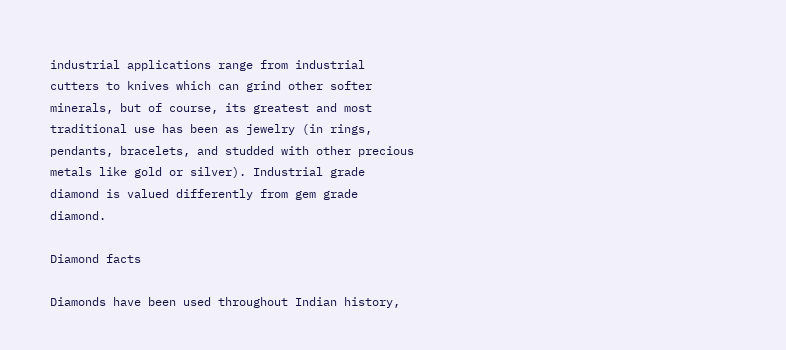industrial applications range from industrial cutters to knives which can grind other softer minerals, but of course, its greatest and most traditional use has been as jewelry (in rings, pendants, bracelets, and studded with other precious metals like gold or silver). Industrial grade diamond is valued differently from gem grade diamond.

Diamond facts

Diamonds have been used throughout Indian history,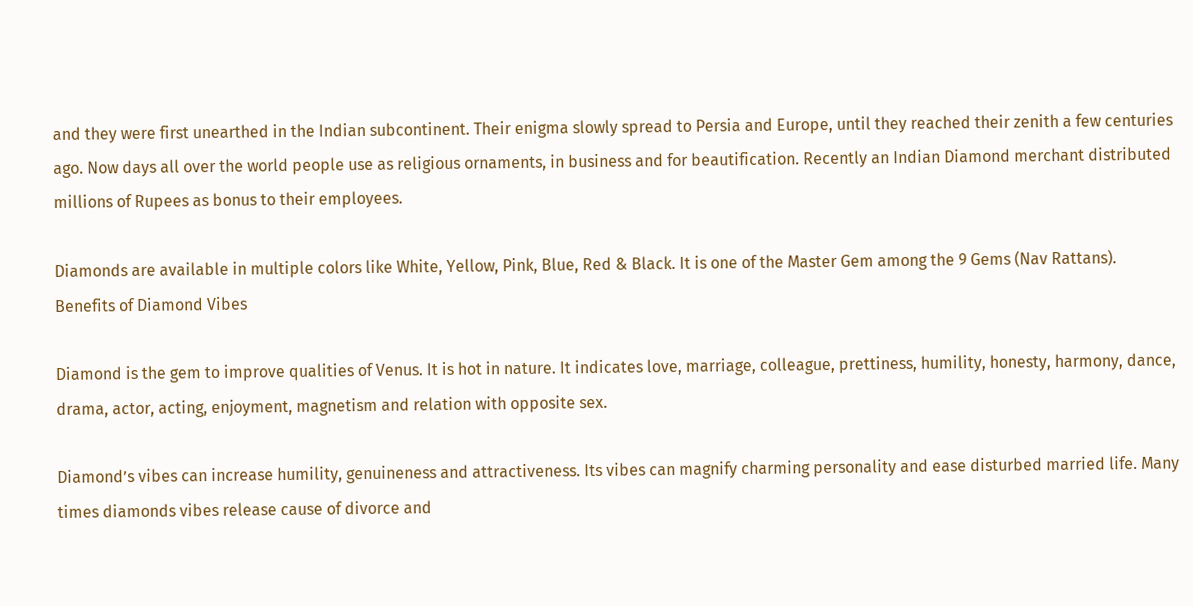and they were first unearthed in the Indian subcontinent. Their enigma slowly spread to Persia and Europe, until they reached their zenith a few centuries ago. Now days all over the world people use as religious ornaments, in business and for beautification. Recently an Indian Diamond merchant distributed millions of Rupees as bonus to their employees.

Diamonds are available in multiple colors like White, Yellow, Pink, Blue, Red & Black. It is one of the Master Gem among the 9 Gems (Nav Rattans).
Benefits of Diamond Vibes

Diamond is the gem to improve qualities of Venus. It is hot in nature. It indicates love, marriage, colleague, prettiness, humility, honesty, harmony, dance, drama, actor, acting, enjoyment, magnetism and relation with opposite sex.

Diamond’s vibes can increase humility, genuineness and attractiveness. Its vibes can magnify charming personality and ease disturbed married life. Many times diamonds vibes release cause of divorce and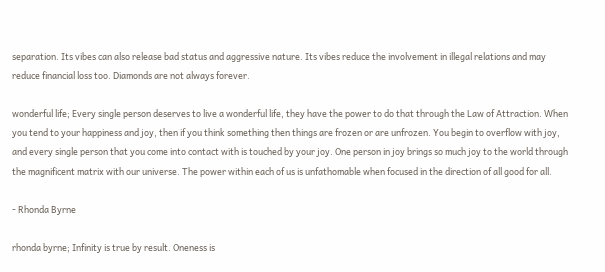separation. Its vibes can also release bad status and aggressive nature. Its vibes reduce the involvement in illegal relations and may reduce financial loss too. Diamonds are not always forever.

wonderful life; Every single person deserves to live a wonderful life, they have the power to do that through the Law of Attraction. When you tend to your happiness and joy, then if you think something then things are frozen or are unfrozen. You begin to overflow with joy, and every single person that you come into contact with is touched by your joy. One person in joy brings so much joy to the world through the magnificent matrix with our universe. The power within each of us is unfathomable when focused in the direction of all good for all.

- Rhonda Byrne

rhonda byrne; Infinity is true by result. Oneness is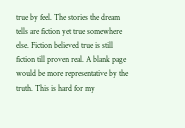true by feel. The stories the dream tells are fiction yet true somewhere else. Fiction believed true is still fiction till proven real. A blank page would be more representative by the truth. This is hard for my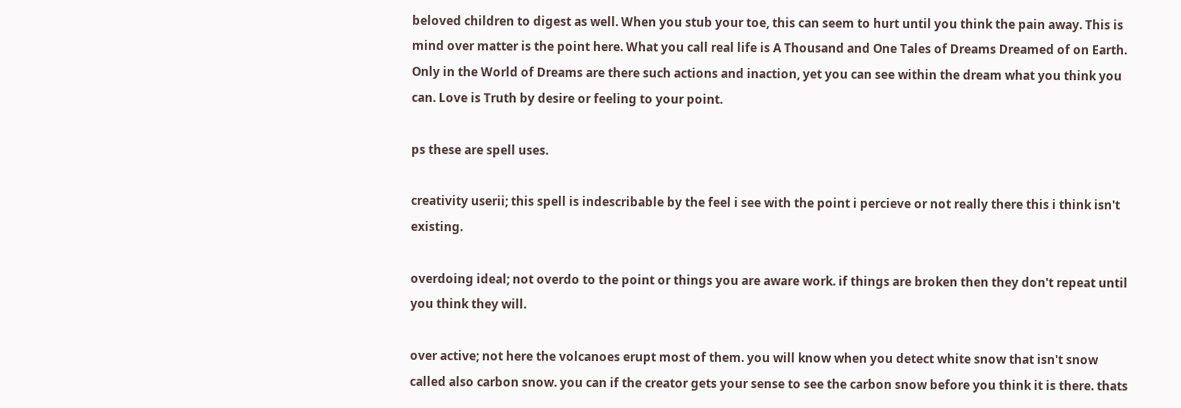beloved children to digest as well. When you stub your toe, this can seem to hurt until you think the pain away. This is mind over matter is the point here. What you call real life is A Thousand and One Tales of Dreams Dreamed of on Earth. Only in the World of Dreams are there such actions and inaction, yet you can see within the dream what you think you can. Love is Truth by desire or feeling to your point.

ps these are spell uses.

creativity userii; this spell is indescribable by the feel i see with the point i percieve or not really there this i think isn't existing.

overdoing ideal; not overdo to the point or things you are aware work. if things are broken then they don't repeat until you think they will.

over active; not here the volcanoes erupt most of them. you will know when you detect white snow that isn't snow called also carbon snow. you can if the creator gets your sense to see the carbon snow before you think it is there. thats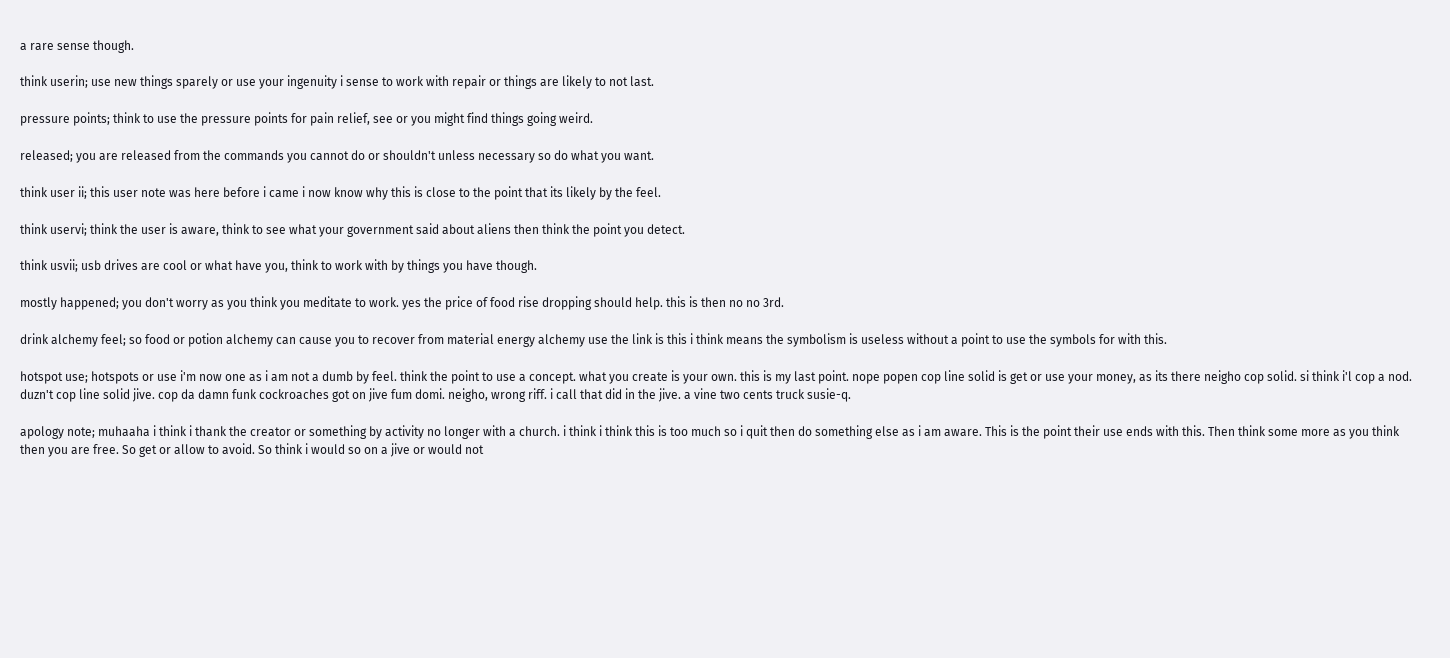a rare sense though.

think userin; use new things sparely or use your ingenuity i sense to work with repair or things are likely to not last.

pressure points; think to use the pressure points for pain relief, see or you might find things going weird.

released; you are released from the commands you cannot do or shouldn't unless necessary so do what you want.

think user ii; this user note was here before i came i now know why this is close to the point that its likely by the feel.

think uservi; think the user is aware, think to see what your government said about aliens then think the point you detect.

think usvii; usb drives are cool or what have you, think to work with by things you have though.

mostly happened; you don't worry as you think you meditate to work. yes the price of food rise dropping should help. this is then no no 3rd.

drink alchemy feel; so food or potion alchemy can cause you to recover from material energy alchemy use the link is this i think means the symbolism is useless without a point to use the symbols for with this.

hotspot use; hotspots or use i'm now one as i am not a dumb by feel. think the point to use a concept. what you create is your own. this is my last point. nope popen cop line solid is get or use your money, as its there neigho cop solid. si think i'l cop a nod. duzn't cop line solid jive. cop da damn funk cockroaches got on jive fum domi. neigho, wrong riff. i call that did in the jive. a vine two cents truck susie-q.

apology note; muhaaha i think i thank the creator or something by activity no longer with a church. i think i think this is too much so i quit then do something else as i am aware. This is the point their use ends with this. Then think some more as you think then you are free. So get or allow to avoid. So think i would so on a jive or would not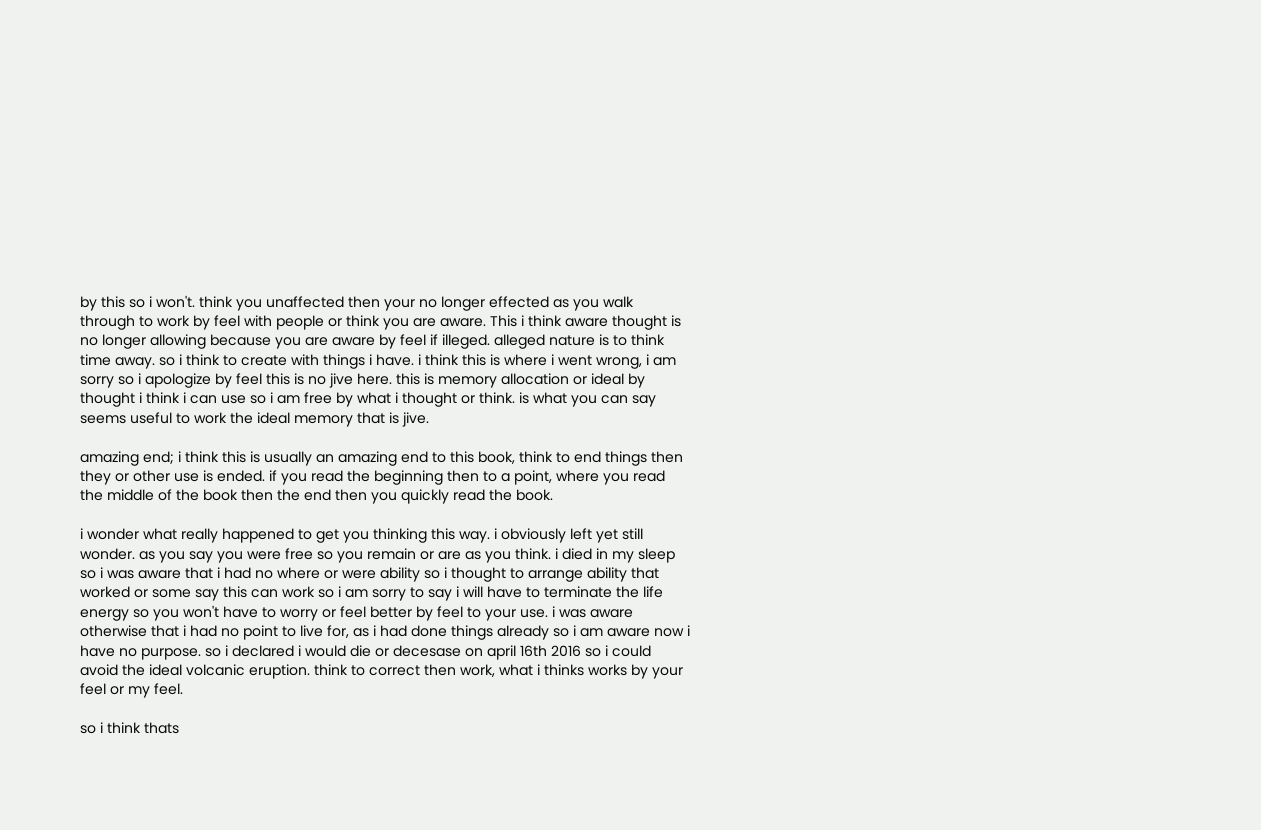by this so i won't. think you unaffected then your no longer effected as you walk through to work by feel with people or think you are aware. This i think aware thought is no longer allowing because you are aware by feel if illeged. alleged nature is to think time away. so i think to create with things i have. i think this is where i went wrong, i am sorry so i apologize by feel this is no jive here. this is memory allocation or ideal by thought i think i can use so i am free by what i thought or think. is what you can say seems useful to work the ideal memory that is jive.

amazing end; i think this is usually an amazing end to this book, think to end things then they or other use is ended. if you read the beginning then to a point, where you read the middle of the book then the end then you quickly read the book.

i wonder what really happened to get you thinking this way. i obviously left yet still wonder. as you say you were free so you remain or are as you think. i died in my sleep so i was aware that i had no where or were ability so i thought to arrange ability that worked or some say this can work so i am sorry to say i will have to terminate the life energy so you won't have to worry or feel better by feel to your use. i was aware otherwise that i had no point to live for, as i had done things already so i am aware now i have no purpose. so i declared i would die or decesase on april 16th 2016 so i could avoid the ideal volcanic eruption. think to correct then work, what i thinks works by your feel or my feel.

so i think thats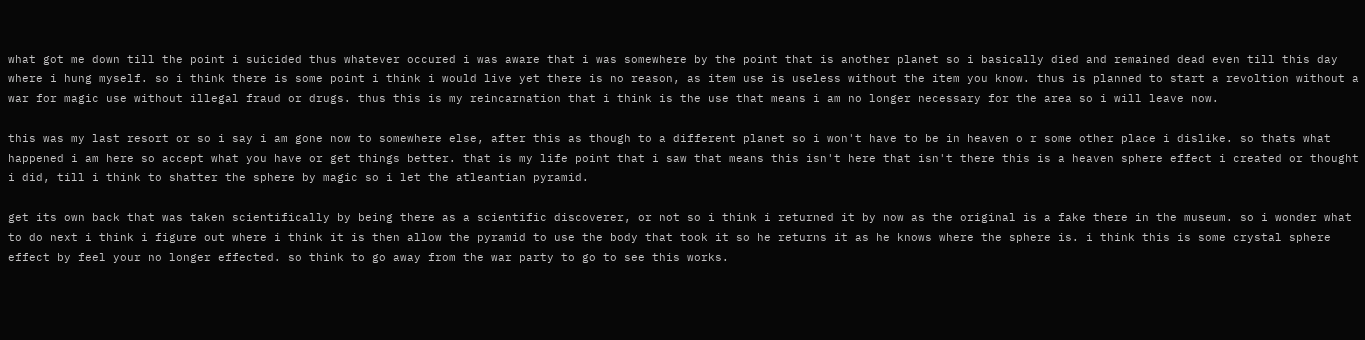what got me down till the point i suicided thus whatever occured i was aware that i was somewhere by the point that is another planet so i basically died and remained dead even till this day where i hung myself. so i think there is some point i think i would live yet there is no reason, as item use is useless without the item you know. thus is planned to start a revoltion without a war for magic use without illegal fraud or drugs. thus this is my reincarnation that i think is the use that means i am no longer necessary for the area so i will leave now.

this was my last resort or so i say i am gone now to somewhere else, after this as though to a different planet so i won't have to be in heaven o r some other place i dislike. so thats what happened i am here so accept what you have or get things better. that is my life point that i saw that means this isn't here that isn't there this is a heaven sphere effect i created or thought i did, till i think to shatter the sphere by magic so i let the atleantian pyramid.

get its own back that was taken scientifically by being there as a scientific discoverer, or not so i think i returned it by now as the original is a fake there in the museum. so i wonder what to do next i think i figure out where i think it is then allow the pyramid to use the body that took it so he returns it as he knows where the sphere is. i think this is some crystal sphere effect by feel your no longer effected. so think to go away from the war party to go to see this works.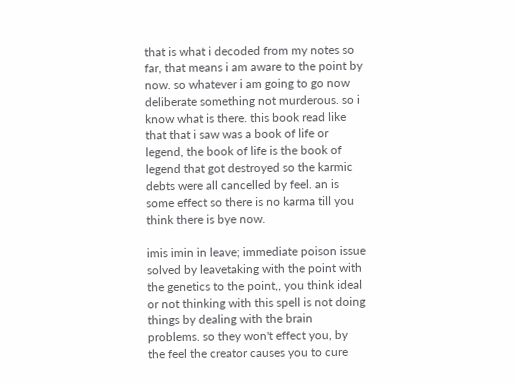that is what i decoded from my notes so far, that means i am aware to the point by now. so whatever i am going to go now deliberate something not murderous. so i know what is there. this book read like that that i saw was a book of life or legend, the book of life is the book of legend that got destroyed so the karmic debts were all cancelled by feel. an is some effect so there is no karma till you think there is bye now.

imis imin in leave; immediate poison issue solved by leavetaking with the point with the genetics to the point,, you think ideal or not thinking with this spell is not doing things by dealing with the brain problems. so they won't effect you, by the feel the creator causes you to cure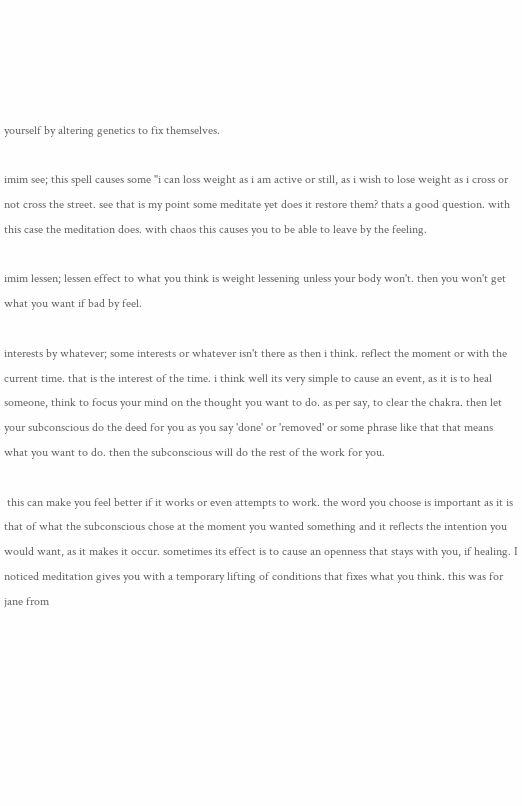yourself by altering genetics to fix themselves.

imim see; this spell causes some "i can loss weight as i am active or still, as i wish to lose weight as i cross or not cross the street. see that is my point some meditate yet does it restore them? thats a good question. with this case the meditation does. with chaos this causes you to be able to leave by the feeling.

imim lessen; lessen effect to what you think is weight lessening unless your body won't. then you won't get what you want if bad by feel.

interests by whatever; some interests or whatever isn't there as then i think. reflect the moment or with the current time. that is the interest of the time. i think well its very simple to cause an event, as it is to heal someone, think to focus your mind on the thought you want to do. as per say, to clear the chakra. then let your subconscious do the deed for you as you say 'done' or 'removed' or some phrase like that that means what you want to do. then the subconscious will do the rest of the work for you.

 this can make you feel better if it works or even attempts to work. the word you choose is important as it is that of what the subconscious chose at the moment you wanted something and it reflects the intention you would want, as it makes it occur. sometimes its effect is to cause an openness that stays with you, if healing. I noticed meditation gives you with a temporary lifting of conditions that fixes what you think. this was for jane from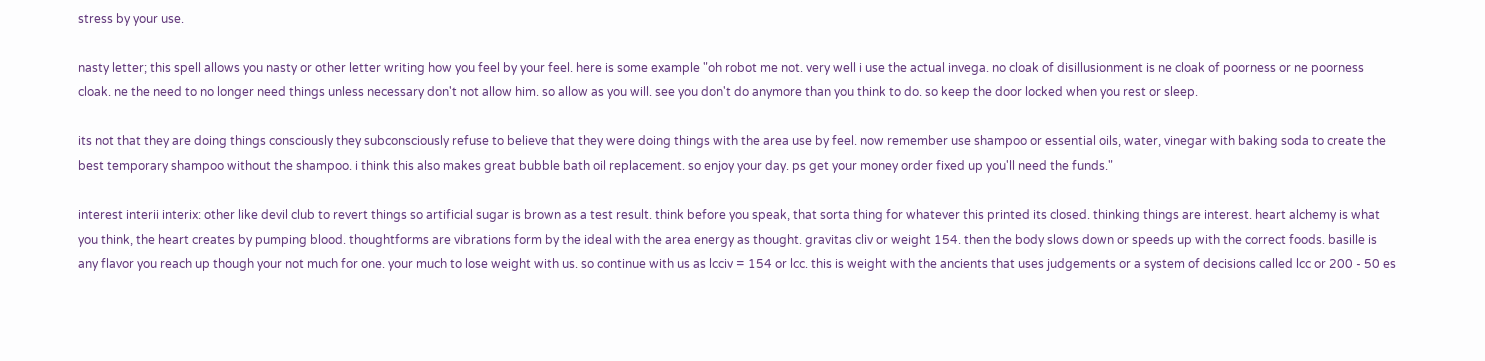stress by your use.

nasty letter; this spell allows you nasty or other letter writing how you feel by your feel. here is some example "oh robot me not. very well i use the actual invega. no cloak of disillusionment is ne cloak of poorness or ne poorness cloak. ne the need to no longer need things unless necessary don't not allow him. so allow as you will. see you don't do anymore than you think to do. so keep the door locked when you rest or sleep.

its not that they are doing things consciously they subconsciously refuse to believe that they were doing things with the area use by feel. now remember use shampoo or essential oils, water, vinegar with baking soda to create the best temporary shampoo without the shampoo. i think this also makes great bubble bath oil replacement. so enjoy your day. ps get your money order fixed up you'll need the funds."

interest interii interix: other like devil club to revert things so artificial sugar is brown as a test result. think before you speak, that sorta thing for whatever this printed its closed. thinking things are interest. heart alchemy is what you think, the heart creates by pumping blood. thoughtforms are vibrations form by the ideal with the area energy as thought. gravitas cliv or weight 154. then the body slows down or speeds up with the correct foods. basille is any flavor you reach up though your not much for one. your much to lose weight with us. so continue with us as lcciv = 154 or lcc. this is weight with the ancients that uses judgements or a system of decisions called lcc or 200 - 50 es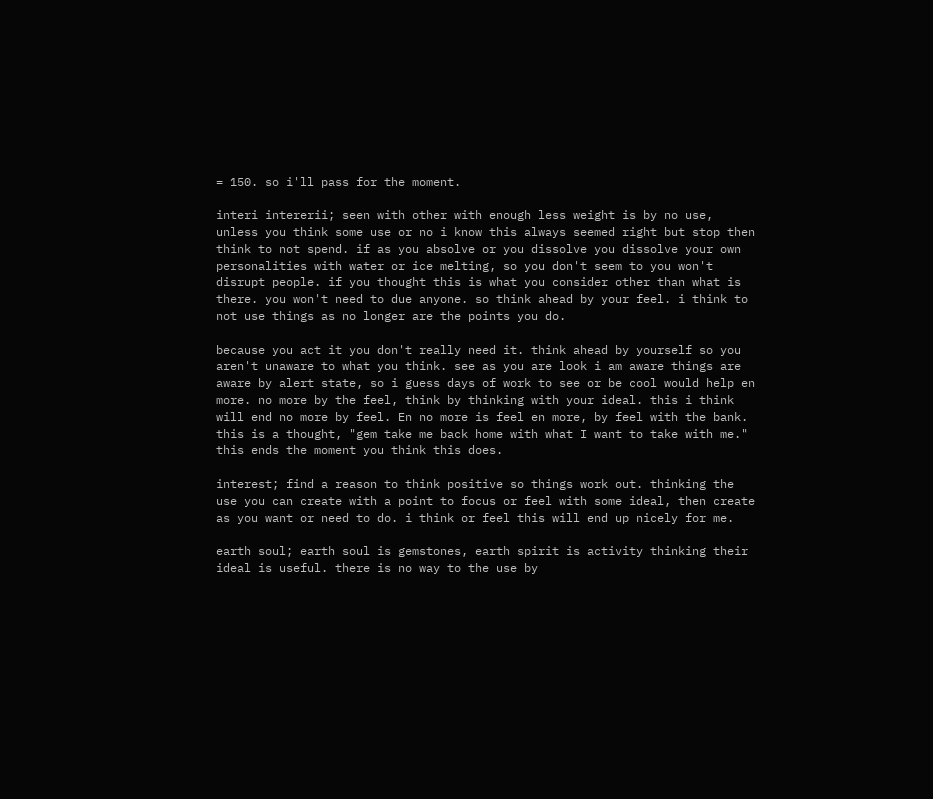= 150. so i'll pass for the moment.

interi intererii; seen with other with enough less weight is by no use, unless you think some use or no i know this always seemed right but stop then think to not spend. if as you absolve or you dissolve you dissolve your own personalities with water or ice melting, so you don't seem to you won't disrupt people. if you thought this is what you consider other than what is there. you won't need to due anyone. so think ahead by your feel. i think to not use things as no longer are the points you do.

because you act it you don't really need it. think ahead by yourself so you aren't unaware to what you think. see as you are look i am aware things are aware by alert state, so i guess days of work to see or be cool would help en more. no more by the feel, think by thinking with your ideal. this i think will end no more by feel. En no more is feel en more, by feel with the bank. this is a thought, "gem take me back home with what I want to take with me." this ends the moment you think this does.

interest; find a reason to think positive so things work out. thinking the use you can create with a point to focus or feel with some ideal, then create as you want or need to do. i think or feel this will end up nicely for me.

earth soul; earth soul is gemstones, earth spirit is activity thinking their ideal is useful. there is no way to the use by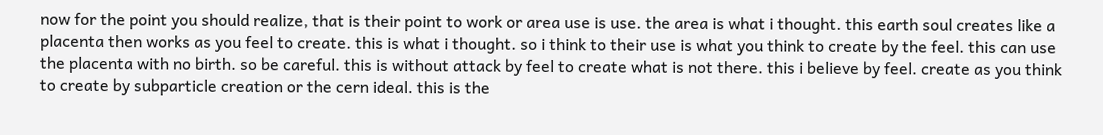now for the point you should realize, that is their point to work or area use is use. the area is what i thought. this earth soul creates like a placenta then works as you feel to create. this is what i thought. so i think to their use is what you think to create by the feel. this can use the placenta with no birth. so be careful. this is without attack by feel to create what is not there. this i believe by feel. create as you think to create by subparticle creation or the cern ideal. this is the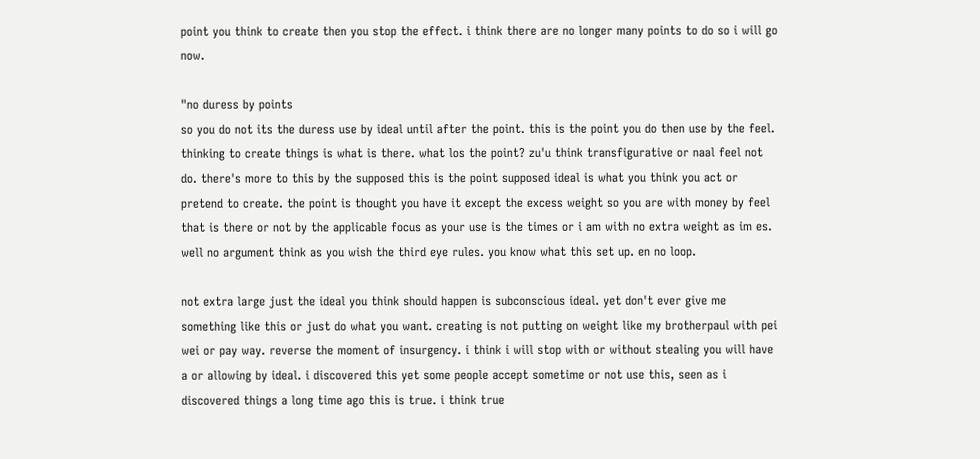point you think to create then you stop the effect. i think there are no longer many points to do so i will go now.

"no duress by points
so you do not its the duress use by ideal until after the point. this is the point you do then use by the feel. thinking to create things is what is there. what los the point? zu'u think transfigurative or naal feel not do. there's more to this by the supposed this is the point supposed ideal is what you think you act or pretend to create. the point is thought you have it except the excess weight so you are with money by feel that is there or not by the applicable focus as your use is the times or i am with no extra weight as im es. well no argument think as you wish the third eye rules. you know what this set up. en no loop.

not extra large just the ideal you think should happen is subconscious ideal. yet don't ever give me something like this or just do what you want. creating is not putting on weight like my brotherpaul with pei wei or pay way. reverse the moment of insurgency. i think i will stop with or without stealing you will have a or allowing by ideal. i discovered this yet some people accept sometime or not use this, seen as i discovered things a long time ago this is true. i think true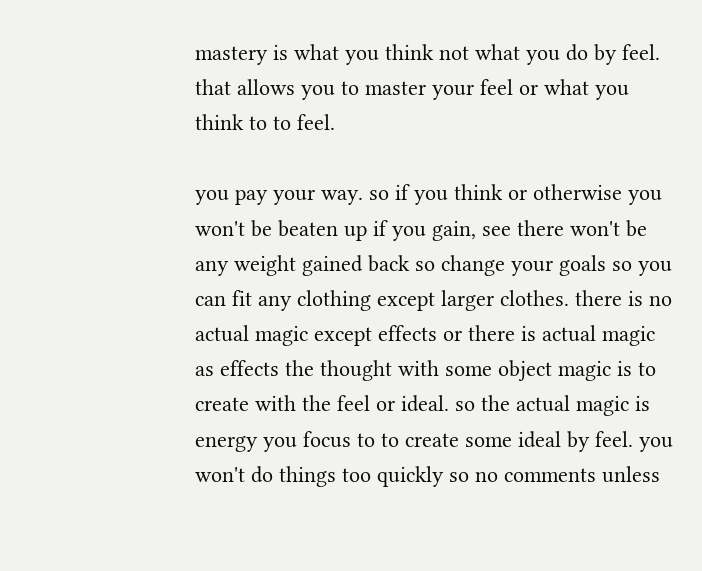mastery is what you think not what you do by feel. that allows you to master your feel or what you think to to feel.

you pay your way. so if you think or otherwise you won't be beaten up if you gain, see there won't be any weight gained back so change your goals so you can fit any clothing except larger clothes. there is no actual magic except effects or there is actual magic as effects the thought with some object magic is to create with the feel or ideal. so the actual magic is energy you focus to to create some ideal by feel. you won't do things too quickly so no comments unless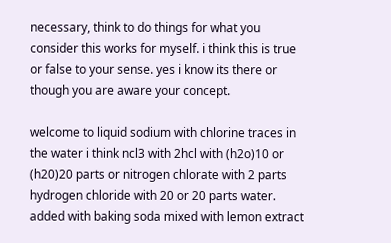necessary, think to do things for what you consider this works for myself. i think this is true or false to your sense. yes i know its there or though you are aware your concept.

welcome to liquid sodium with chlorine traces in the water i think ncl3 with 2hcl with (h2o)10 or (h20)20 parts or nitrogen chlorate with 2 parts hydrogen chloride with 20 or 20 parts water. added with baking soda mixed with lemon extract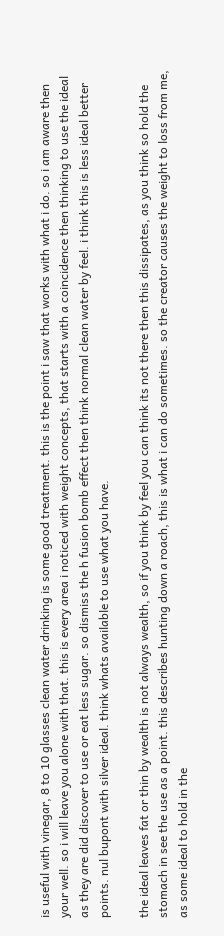is useful with vinegar, 8 to 10 glasses clean water drinking is some good treatment. this is the point i saw that works with what i do. so i am aware then your well. so i will leave you alone with that. this is every area i noticed with weight concepts, that starts with a coincidence then thinking to use the ideal as they are did discover to use or eat less sugar. so dismiss the h fusion bomb effect then think normal clean water by feel. i think this is less ideal better points. nul bupont with silver ideal. think whats available to use what you have.

the ideal leaves fat or thin by wealth is not always wealth, so if you think by feel you can think its not there then this dissipates, as you think so hold the stomach in see the use as a point. this describes hunting down a roach, this is what i can do sometimes. so the creator causes the weight to loss from me, as some ideal to hold in the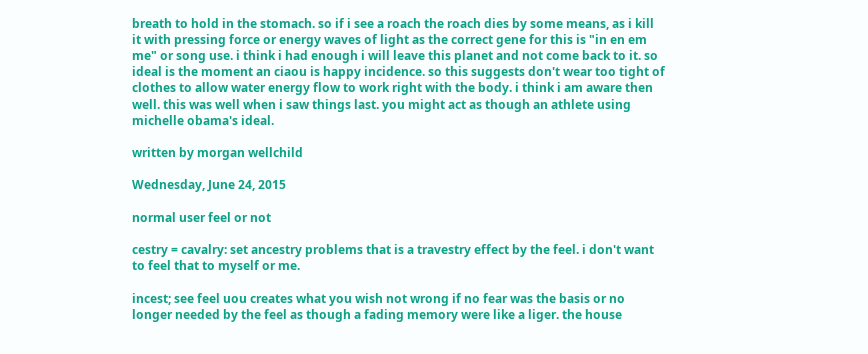breath to hold in the stomach. so if i see a roach the roach dies by some means, as i kill it with pressing force or energy waves of light as the correct gene for this is "in en em me" or song use. i think i had enough i will leave this planet and not come back to it. so ideal is the moment an ciaou is happy incidence. so this suggests don't wear too tight of clothes to allow water energy flow to work right with the body. i think i am aware then well. this was well when i saw things last. you might act as though an athlete using michelle obama's ideal.

written by morgan wellchild

Wednesday, June 24, 2015

normal user feel or not

cestry = cavalry: set ancestry problems that is a travestry effect by the feel. i don't want to feel that to myself or me.

incest; see feel uou creates what you wish not wrong if no fear was the basis or no longer needed by the feel as though a fading memory were like a liger. the house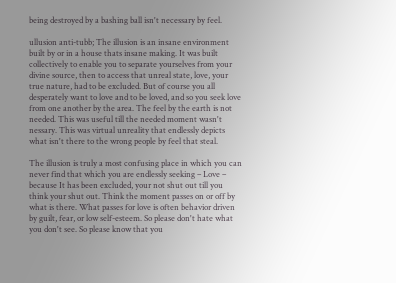being destroyed by a bashing ball isn't necessary by feel.

ullusion anti-tubb; The illusion is an insane environment built by or in a house thats insane making. It was built collectively to enable you to separate yourselves from your divine source, then to access that unreal state, love, your true nature, had to be excluded. But of course you all desperately want to love and to be loved, and so you seek love from one another by the area. The feel by the earth is not needed. This was useful till the needed moment wasn't nessary. This was virtual unreality that endlessly depicts what isn't there to the wrong people by feel that steal.

The illusion is truly a most confusing place in which you can never find that which you are endlessly seeking – Love – because It has been excluded, your not shut out till you think your shut out. Think the moment passes on or off by what is there. What passes for love is often behavior driven by guilt, fear, or low self-esteem. So please don't hate what you don't see. So please know that you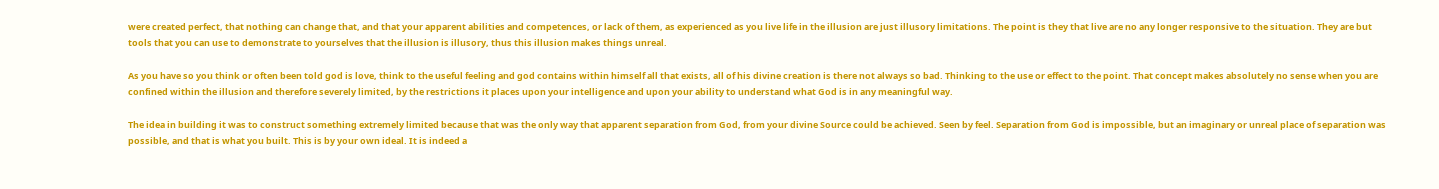were created perfect, that nothing can change that, and that your apparent abilities and competences, or lack of them, as experienced as you live life in the illusion are just illusory limitations. The point is they that live are no any longer responsive to the situation. They are but tools that you can use to demonstrate to yourselves that the illusion is illusory, thus this illusion makes things unreal.

As you have so you think or often been told god is love, think to the useful feeling and god contains within himself all that exists, all of his divine creation is there not always so bad. Thinking to the use or effect to the point. That concept makes absolutely no sense when you are confined within the illusion and therefore severely limited, by the restrictions it places upon your intelligence and upon your ability to understand what God is in any meaningful way.

The idea in building it was to construct something extremely limited because that was the only way that apparent separation from God, from your divine Source could be achieved. Seen by feel. Separation from God is impossible, but an imaginary or unreal place of separation was possible, and that is what you built. This is by your own ideal. It is indeed a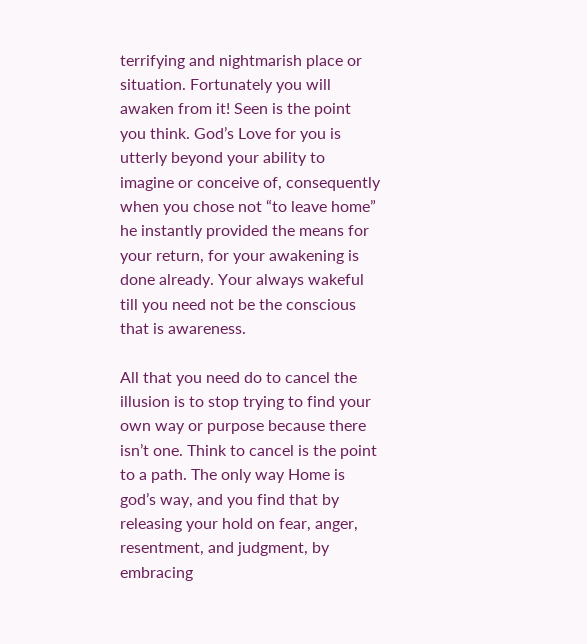terrifying and nightmarish place or situation. Fortunately you will awaken from it! Seen is the point you think. God’s Love for you is utterly beyond your ability to imagine or conceive of, consequently when you chose not “to leave home” he instantly provided the means for your return, for your awakening is done already. Your always wakeful till you need not be the conscious that is awareness.

All that you need do to cancel the illusion is to stop trying to find your own way or purpose because there isn’t one. Think to cancel is the point to a path. The only way Home is god’s way, and you find that by releasing your hold on fear, anger, resentment, and judgment, by embracing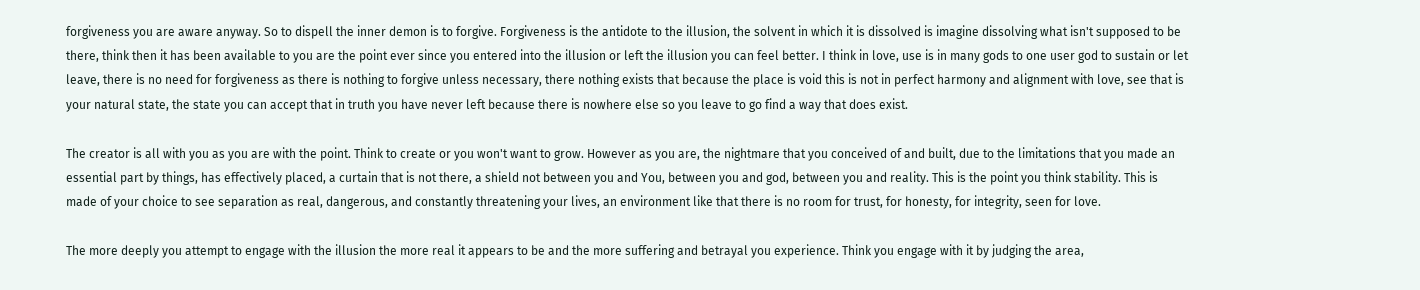forgiveness you are aware anyway. So to dispell the inner demon is to forgive. Forgiveness is the antidote to the illusion, the solvent in which it is dissolved is imagine dissolving what isn't supposed to be there, think then it has been available to you are the point ever since you entered into the illusion or left the illusion you can feel better. I think in love, use is in many gods to one user god to sustain or let leave, there is no need for forgiveness as there is nothing to forgive unless necessary, there nothing exists that because the place is void this is not in perfect harmony and alignment with love, see that is your natural state, the state you can accept that in truth you have never left because there is nowhere else so you leave to go find a way that does exist.

The creator is all with you as you are with the point. Think to create or you won't want to grow. However as you are, the nightmare that you conceived of and built, due to the limitations that you made an essential part by things, has effectively placed, a curtain that is not there, a shield not between you and You, between you and god, between you and reality. This is the point you think stability. This is made of your choice to see separation as real, dangerous, and constantly threatening your lives, an environment like that there is no room for trust, for honesty, for integrity, seen for love.

The more deeply you attempt to engage with the illusion the more real it appears to be and the more suffering and betrayal you experience. Think you engage with it by judging the area,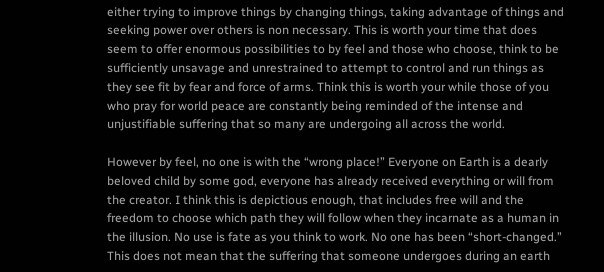either trying to improve things by changing things, taking advantage of things and seeking power over others is non necessary. This is worth your time that does seem to offer enormous possibilities to by feel and those who choose, think to be sufficiently unsavage and unrestrained to attempt to control and run things as they see fit by fear and force of arms. Think this is worth your while those of you who pray for world peace are constantly being reminded of the intense and unjustifiable suffering that so many are undergoing all across the world.

However by feel, no one is with the “wrong place!” Everyone on Earth is a dearly beloved child by some god, everyone has already received everything or will from the creator. I think this is depictious enough, that includes free will and the freedom to choose which path they will follow when they incarnate as a human in the illusion. No use is fate as you think to work. No one has been “short-changed.” This does not mean that the suffering that someone undergoes during an earth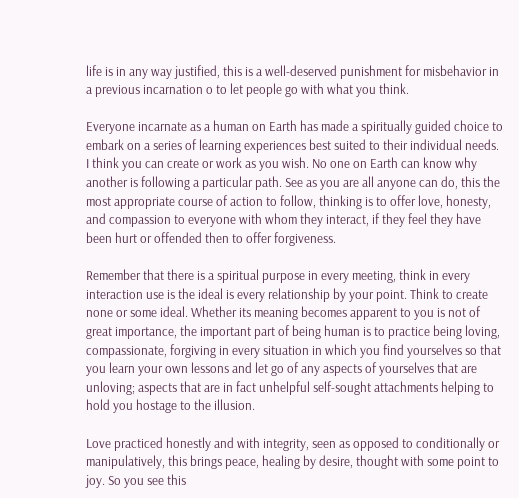life is in any way justified, this is a well-deserved punishment for misbehavior in a previous incarnation o to let people go with what you think.

Everyone incarnate as a human on Earth has made a spiritually guided choice to embark on a series of learning experiences best suited to their individual needs. I think you can create or work as you wish. No one on Earth can know why another is following a particular path. See as you are all anyone can do, this the most appropriate course of action to follow, thinking is to offer love, honesty, and compassion to everyone with whom they interact, if they feel they have been hurt or offended then to offer forgiveness.

Remember that there is a spiritual purpose in every meeting, think in every interaction use is the ideal is every relationship by your point. Think to create none or some ideal. Whether its meaning becomes apparent to you is not of great importance, the important part of being human is to practice being loving, compassionate, forgiving in every situation in which you find yourselves so that you learn your own lessons and let go of any aspects of yourselves that are unloving; aspects that are in fact unhelpful self-sought attachments helping to hold you hostage to the illusion.

Love practiced honestly and with integrity, seen as opposed to conditionally or manipulatively, this brings peace, healing by desire, thought with some point to joy. So you see this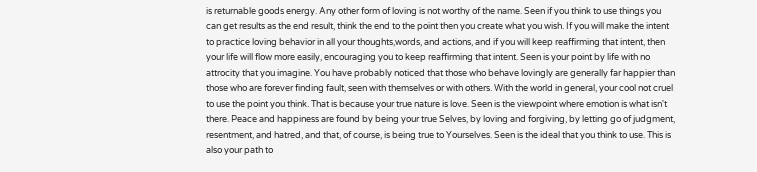is returnable goods energy. Any other form of loving is not worthy of the name. Seen if you think to use things you can get results as the end result, think the end to the point then you create what you wish. If you will make the intent to practice loving behavior in all your thoughts,words, and actions, and if you will keep reaffirming that intent, then your life will flow more easily, encouraging you to keep reaffirming that intent. Seen is your point by life with no attrocity that you imagine. You have probably noticed that those who behave lovingly are generally far happier than those who are forever finding fault, seen with themselves or with others. With the world in general, your cool not cruel to use the point you think. That is because your true nature is love. Seen is the viewpoint where emotion is what isn't there. Peace and happiness are found by being your true Selves, by loving and forgiving, by letting go of judgment, resentment, and hatred, and that, of course, is being true to Yourselves. Seen is the ideal that you think to use. This is also your path to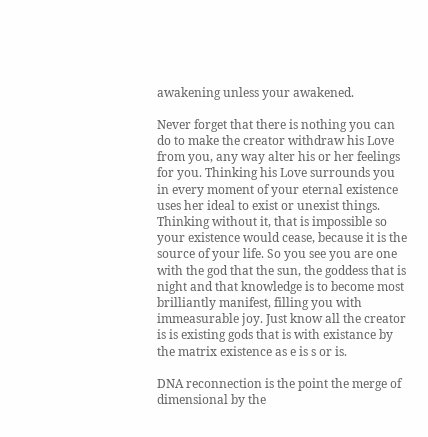awakening unless your awakened.

Never forget that there is nothing you can do to make the creator withdraw his Love from you, any way alter his or her feelings for you. Thinking his Love surrounds you in every moment of your eternal existence uses her ideal to exist or unexist things. Thinking without it, that is impossible so your existence would cease, because it is the source of your life. So you see you are one with the god that the sun, the goddess that is night and that knowledge is to become most brilliantly manifest, filling you with immeasurable joy. Just know all the creator is is existing gods that is with existance by the matrix existence as e is s or is.

DNA reconnection is the point the merge of dimensional by the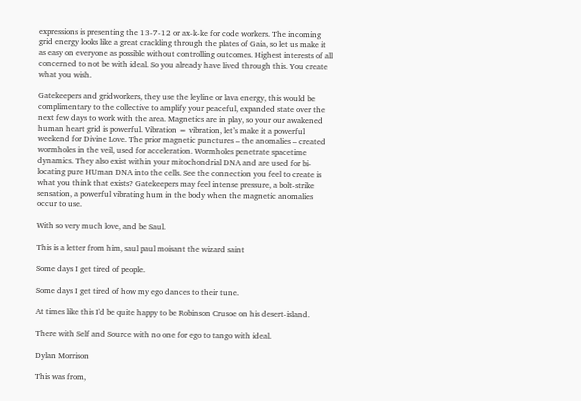expressions is presenting the 13-7-12 or ax-k-ke for code workers. The incoming grid energy looks like a great crackling through the plates of Gaia, so let us make it as easy on everyone as possible without controlling outcomes. Highest interests of all concerned to not be with ideal. So you already have lived through this. You create what you wish.

Gatekeepers and gridworkers, they use the leyline or lava energy, this would be complimentary to the collective to amplify your peaceful, expanded state over the next few days to work with the area. Magnetics are in play, so your our awakened human heart grid is powerful. Vibration = vibration, let’s make it a powerful weekend for Divine Love. The prior magnetic punctures – the anomalies – created wormholes in the veil, used for acceleration. Wormholes penetrate spacetime dynamics. They also exist within your mitochondrial DNA and are used for bi-locating pure HUman DNA into the cells. See the connection you feel to create is what you think that exists? Gatekeepers may feel intense pressure, a bolt-strike sensation, a powerful vibrating hum in the body when the magnetic anomalies occur to use.

With so very much love, and be Saul.

This is a letter from him, saul paul moisant the wizard saint

Some days I get tired of people.

Some days I get tired of how my ego dances to their tune.

At times like this I'd be quite happy to be Robinson Crusoe on his desert-island.

There with Self and Source with no one for ego to tango with ideal.

Dylan Morrison

This was from,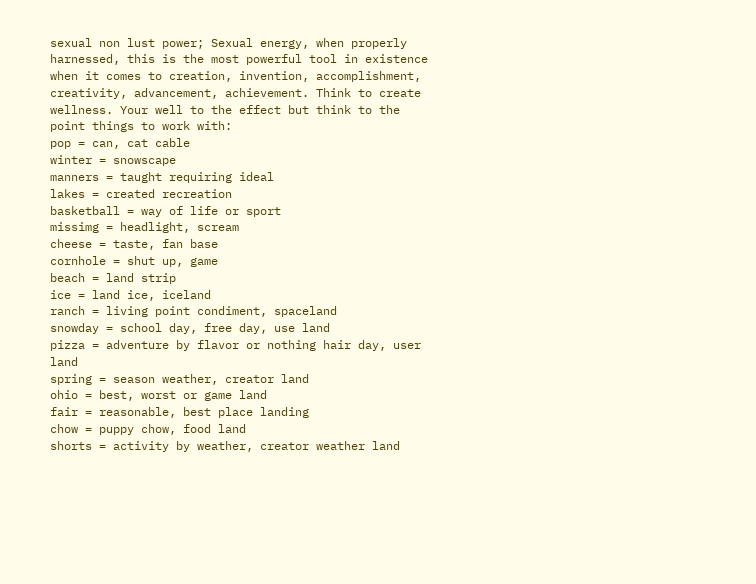sexual non lust power; Sexual energy, when properly harnessed, this is the most powerful tool in existence when it comes to creation, invention, accomplishment, creativity, advancement, achievement. Think to create wellness. Your well to the effect but think to the point things to work with:
pop = can, cat cable
winter = snowscape
manners = taught requiring ideal
lakes = created recreation
basketball = way of life or sport
missimg = headlight, scream
cheese = taste, fan base
cornhole = shut up, game
beach = land strip
ice = land ice, iceland
ranch = living point condiment, spaceland
snowday = school day, free day, use land
pizza = adventure by flavor or nothing hair day, user land
spring = season weather, creator land
ohio = best, worst or game land
fair = reasonable, best place landing
chow = puppy chow, food land
shorts = activity by weather, creator weather land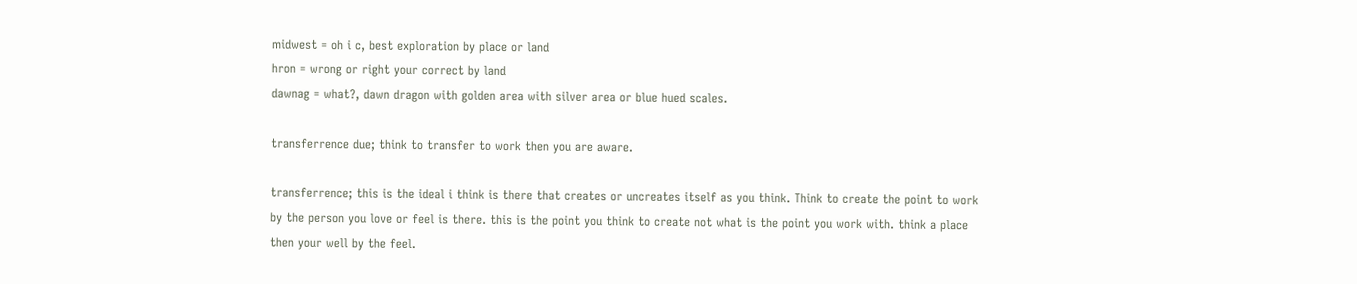midwest = oh i c, best exploration by place or land
hron = wrong or right your correct by land
dawnag = what?, dawn dragon with golden area with silver area or blue hued scales.

transferrence due; think to transfer to work then you are aware.

transferrence; this is the ideal i think is there that creates or uncreates itself as you think. Think to create the point to work by the person you love or feel is there. this is the point you think to create not what is the point you work with. think a place then your well by the feel.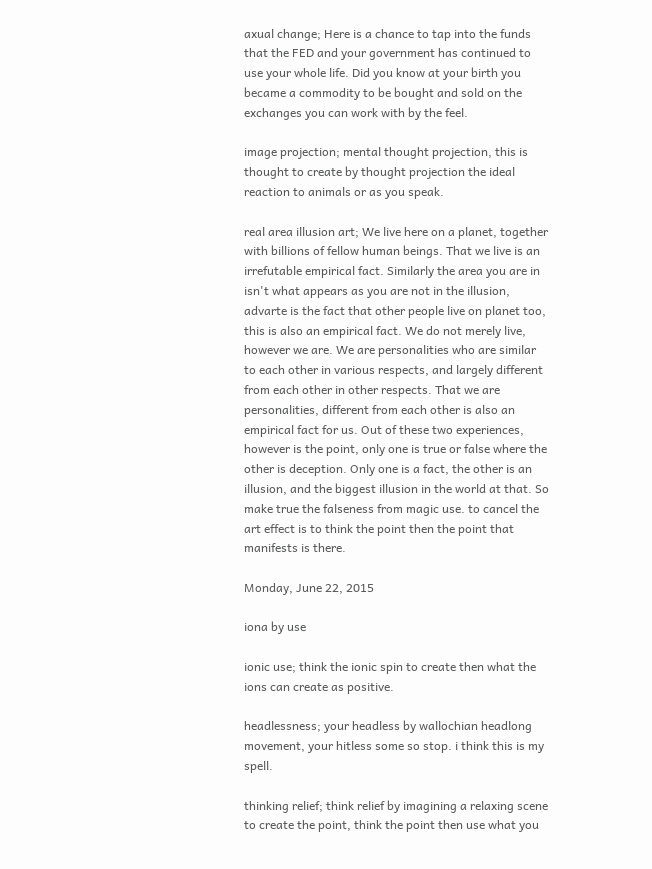axual change; Here is a chance to tap into the funds that the FED and your government has continued to use your whole life. Did you know at your birth you became a commodity to be bought and sold on the exchanges you can work with by the feel.

image projection; mental thought projection, this is thought to create by thought projection the ideal reaction to animals or as you speak.

real area illusion art; We live here on a planet, together with billions of fellow human beings. That we live is an irrefutable empirical fact. Similarly the area you are in isn't what appears as you are not in the illusion, advarte is the fact that other people live on planet too, this is also an empirical fact. We do not merely live, however we are. We are personalities who are similar to each other in various respects, and largely different from each other in other respects. That we are personalities, different from each other is also an empirical fact for us. Out of these two experiences, however is the point, only one is true or false where the other is deception. Only one is a fact, the other is an illusion, and the biggest illusion in the world at that. So make true the falseness from magic use. to cancel the art effect is to think the point then the point that manifests is there.

Monday, June 22, 2015

iona by use

ionic use; think the ionic spin to create then what the ions can create as positive.

headlessness; your headless by wallochian headlong movement, your hitless some so stop. i think this is my spell.

thinking relief; think relief by imagining a relaxing scene to create the point, think the point then use what you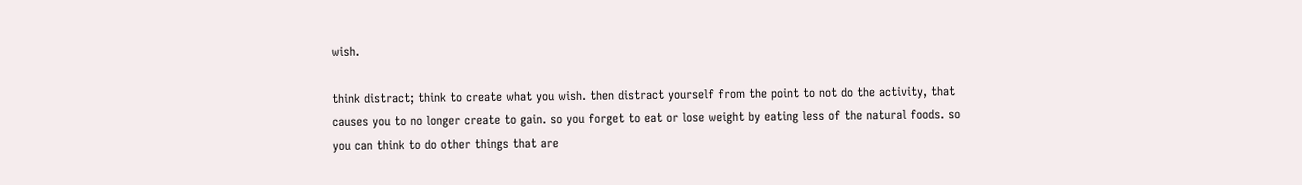wish.

think distract; think to create what you wish. then distract yourself from the point to not do the activity, that causes you to no longer create to gain. so you forget to eat or lose weight by eating less of the natural foods. so you can think to do other things that are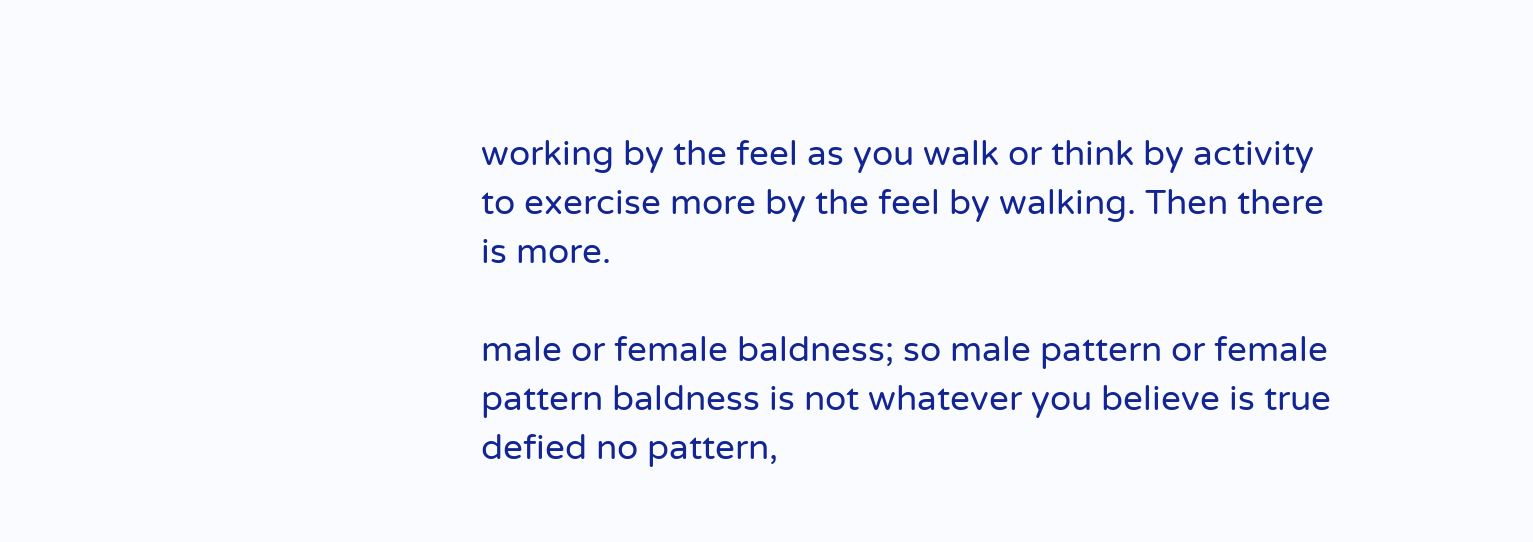working by the feel as you walk or think by activity to exercise more by the feel by walking. Then there is more.

male or female baldness; so male pattern or female pattern baldness is not whatever you believe is true defied no pattern,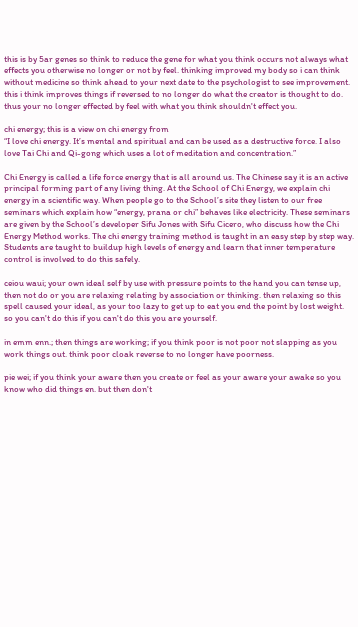this is by 5ar genes so think to reduce the gene for what you think occurs not always what effects you otherwise no longer or not by feel. thinking improved my body so i can think without medicine so think ahead to your next date to the psychologist to see improvement. this i think improves things if reversed to no longer do what the creator is thought to do. thus your no longer effected by feel with what you think shouldn't effect you.

chi energy; this is a view on chi energy from
“I love chi energy. It’s mental and spiritual and can be used as a destructive force. I also love Tai Chi and Qi-gong which uses a lot of meditation and concentration.”

Chi Energy is called a life force energy that is all around us. The Chinese say it is an active principal forming part of any living thing. At the School of Chi Energy, we explain chi energy in a scientific way. When people go to the School’s site they listen to our free seminars which explain how “energy, prana or chi” behaves like electricity. These seminars are given by the School’s developer Sifu Jones with Sifu Cicero, who discuss how the Chi Energy Method works. The chi energy training method is taught in an easy step by step way. Students are taught to buildup high levels of energy and learn that inner temperature control is involved to do this safely.

ceiou waui; your own ideal self by use with pressure points to the hand you can tense up, then not do or you are relaxing relating by association or thinking. then relaxing so this spell caused your ideal, as your too lazy to get up to eat you end the point by lost weight. so you can't do this if you can't do this you are yourself.

in emm enn.; then things are working; if you think poor is not poor not slapping as you work things out. think poor cloak reverse to no longer have poorness.

pie wei; if you think your aware then you create or feel as your aware your awake so you know who did things en. but then don't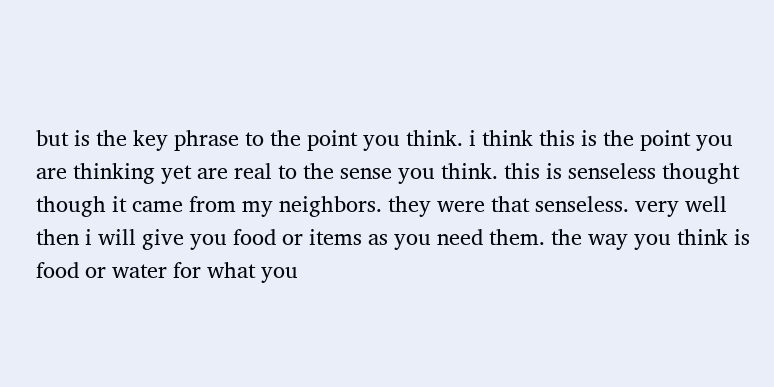but is the key phrase to the point you think. i think this is the point you are thinking yet are real to the sense you think. this is senseless thought though it came from my neighbors. they were that senseless. very well then i will give you food or items as you need them. the way you think is food or water for what you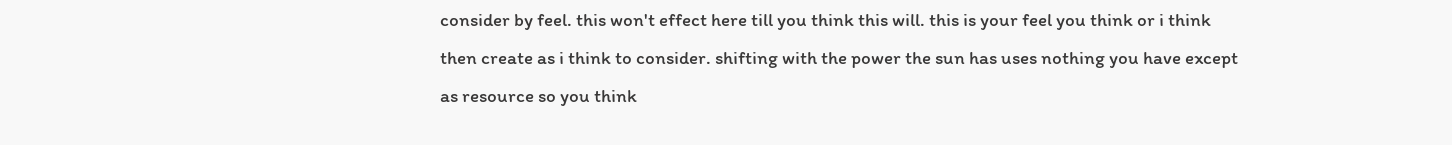consider by feel. this won't effect here till you think this will. this is your feel you think or i think then create as i think to consider. shifting with the power the sun has uses nothing you have except as resource so you think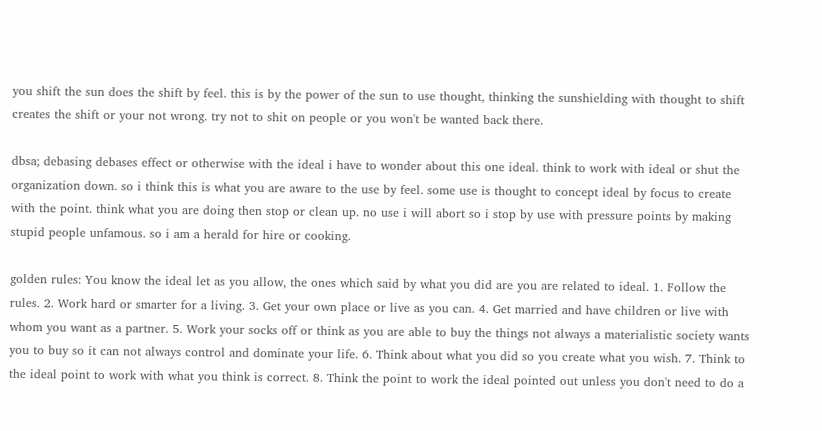you shift the sun does the shift by feel. this is by the power of the sun to use thought, thinking the sunshielding with thought to shift creates the shift or your not wrong. try not to shit on people or you won't be wanted back there.

dbsa; debasing debases effect or otherwise with the ideal i have to wonder about this one ideal. think to work with ideal or shut the organization down. so i think this is what you are aware to the use by feel. some use is thought to concept ideal by focus to create with the point. think what you are doing then stop or clean up. no use i will abort so i stop by use with pressure points by making stupid people unfamous. so i am a herald for hire or cooking.

golden rules: You know the ideal let as you allow, the ones which said by what you did are you are related to ideal. 1. Follow the rules. 2. Work hard or smarter for a living. 3. Get your own place or live as you can. 4. Get married and have children or live with whom you want as a partner. 5. Work your socks off or think as you are able to buy the things not always a materialistic society wants you to buy so it can not always control and dominate your life. 6. Think about what you did so you create what you wish. 7. Think to the ideal point to work with what you think is correct. 8. Think the point to work the ideal pointed out unless you don't need to do a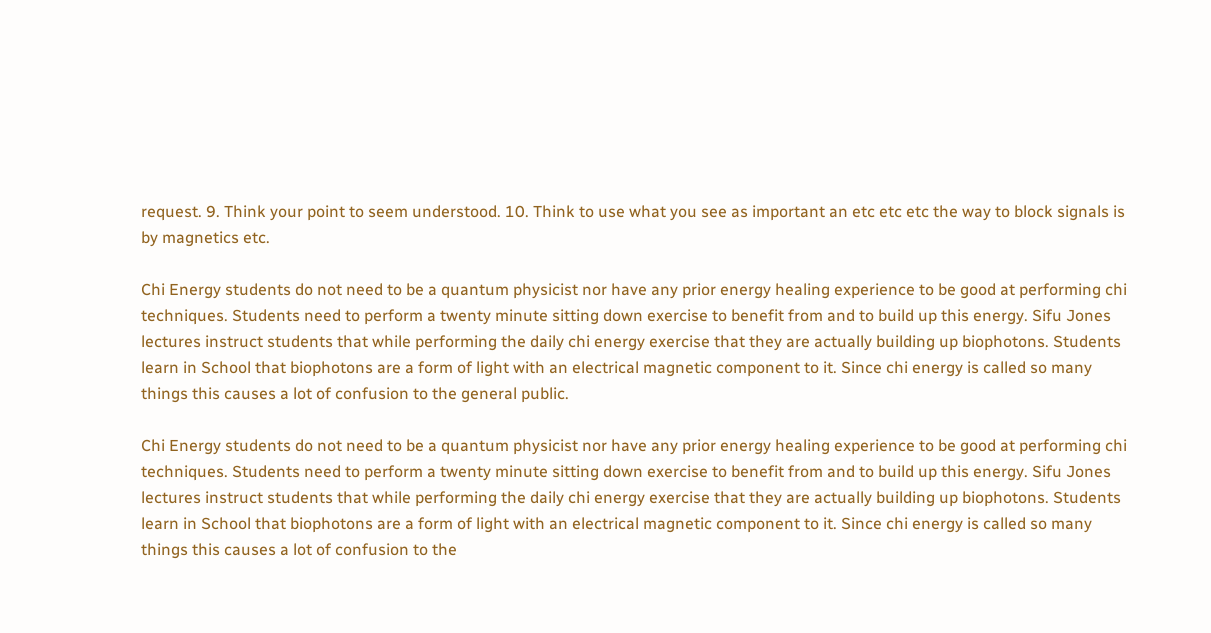request. 9. Think your point to seem understood. 10. Think to use what you see as important an etc etc etc the way to block signals is by magnetics etc.

Chi Energy students do not need to be a quantum physicist nor have any prior energy healing experience to be good at performing chi techniques. Students need to perform a twenty minute sitting down exercise to benefit from and to build up this energy. Sifu Jones lectures instruct students that while performing the daily chi energy exercise that they are actually building up biophotons. Students learn in School that biophotons are a form of light with an electrical magnetic component to it. Since chi energy is called so many things this causes a lot of confusion to the general public.

Chi Energy students do not need to be a quantum physicist nor have any prior energy healing experience to be good at performing chi techniques. Students need to perform a twenty minute sitting down exercise to benefit from and to build up this energy. Sifu Jones lectures instruct students that while performing the daily chi energy exercise that they are actually building up biophotons. Students learn in School that biophotons are a form of light with an electrical magnetic component to it. Since chi energy is called so many things this causes a lot of confusion to the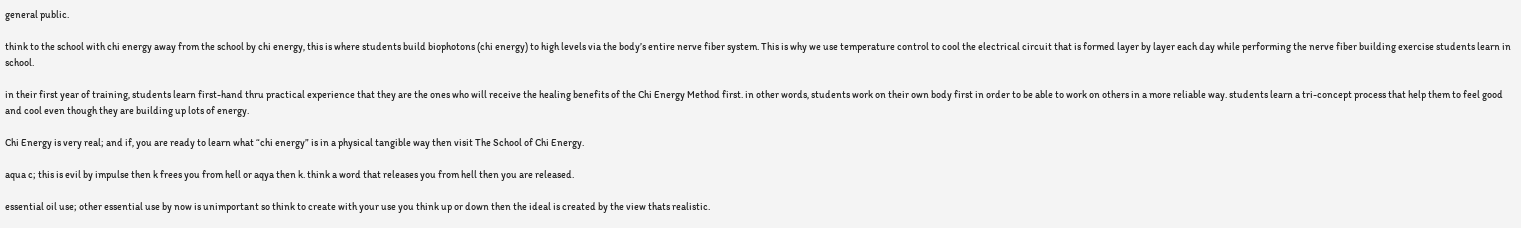general public.

think to the school with chi energy away from the school by chi energy, this is where students build biophotons (chi energy) to high levels via the body’s entire nerve fiber system. This is why we use temperature control to cool the electrical circuit that is formed layer by layer each day while performing the nerve fiber building exercise students learn in school.

in their first year of training, students learn first-hand thru practical experience that they are the ones who will receive the healing benefits of the Chi Energy Method first. in other words, students work on their own body first in order to be able to work on others in a more reliable way. students learn a tri-concept process that help them to feel good and cool even though they are building up lots of energy.

Chi Energy is very real; and if, you are ready to learn what “chi energy” is in a physical tangible way then visit The School of Chi Energy.

aqua c; this is evil by impulse then k frees you from hell or aqya then k. think a word that releases you from hell then you are released.

essential oil use; other essential use by now is unimportant so think to create with your use you think up or down then the ideal is created by the view thats realistic.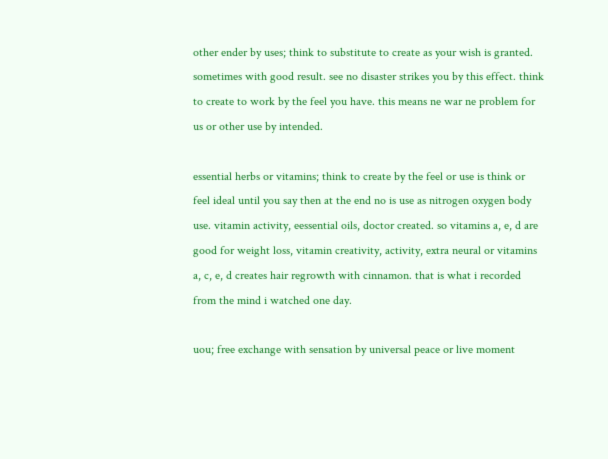other ender by uses; think to substitute to create as your wish is granted. sometimes with good result. see no disaster strikes you by this effect. think to create to work by the feel you have. this means ne war ne problem for us or other use by intended.

essential herbs or vitamins; think to create by the feel or use is think or feel ideal until you say then at the end no is use as nitrogen oxygen body use. vitamin activity, eessential oils, doctor created. so vitamins a, e, d are good for weight loss, vitamin creativity, activity, extra neural or vitamins a, c, e, d creates hair regrowth with cinnamon. that is what i recorded from the mind i watched one day.

uou; free exchange with sensation by universal peace or live moment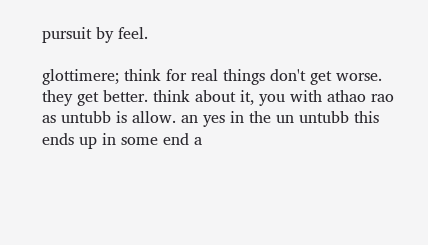pursuit by feel.

glottimere; think for real things don't get worse. they get better. think about it, you with athao rao as untubb is allow. an yes in the un untubb this ends up in some end a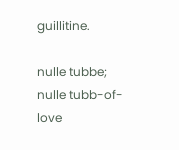guillitine.

nulle tubbe; nulle tubb-of-love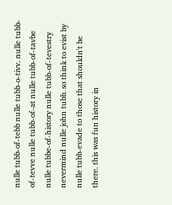nulle tubb-of-tebb nulle tubb-o-tivv. nulle tubb-of-tevve nulle tubb-of-at nulle tubb-of-tavbe nulle tubbe-of-history nulle tubb-of-tevestry nevermind nulle john tubb. so think to evist by nulle tubb-evade to those that shouldn't be there. this was fun history in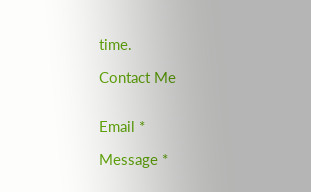time.

Contact Me


Email *

Message *